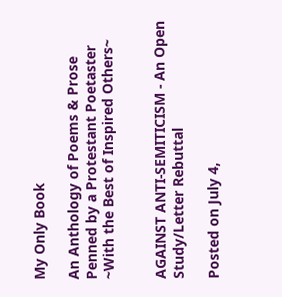My Only Book

An Anthology of Poems & Prose Penned by a Protestant Poetaster ~With the Best of Inspired Others~


AGAINST ANTI-SEMITICISM - An Open Study/Letter Rebuttal

Posted on July 4,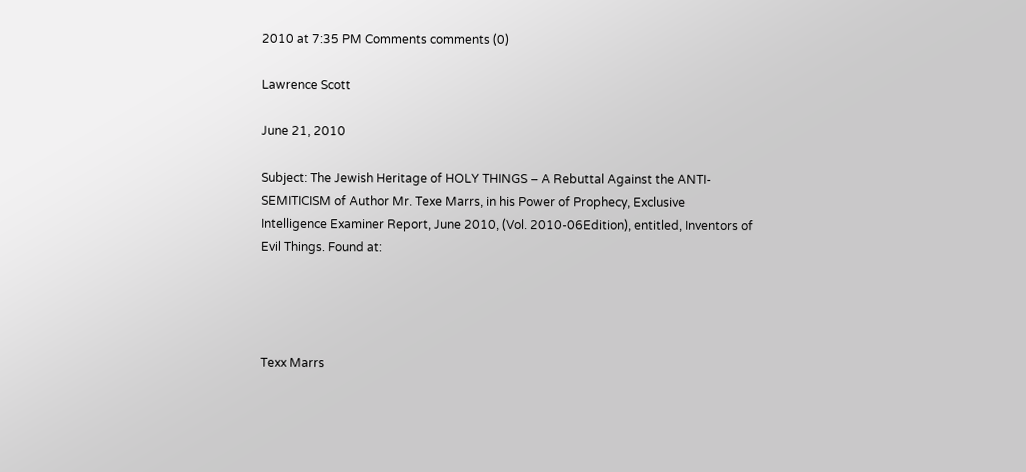2010 at 7:35 PM Comments comments (0)

Lawrence Scott

June 21, 2010

Subject: The Jewish Heritage of HOLY THINGS – A Rebuttal Against the ANTI-SEMITICISM of Author Mr. Texe Marrs, in his Power of Prophecy, Exclusive Intelligence Examiner Report, June 2010, (Vol. 2010-06Edition), entitled, Inventors of Evil Things. Found at:




Texx Marrs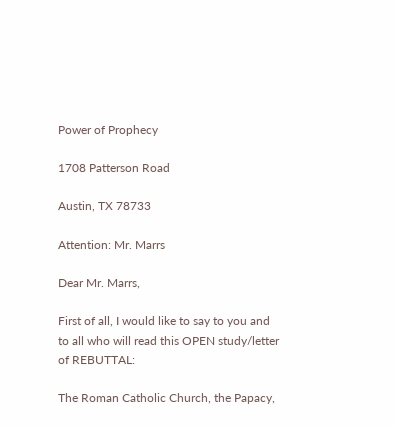Power of Prophecy

1708 Patterson Road

Austin, TX 78733

Attention: Mr. Marrs

Dear Mr. Marrs,

First of all, I would like to say to you and to all who will read this OPEN study/letter of REBUTTAL:

The Roman Catholic Church, the Papacy,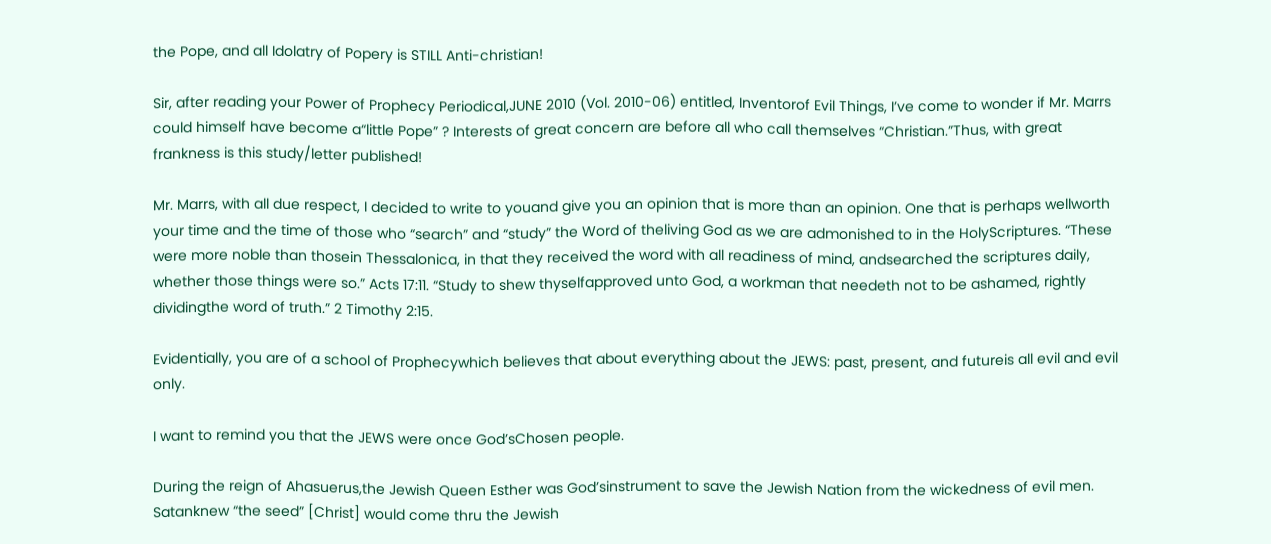the Pope, and all Idolatry of Popery is STILL Anti-christian!

Sir, after reading your Power of Prophecy Periodical,JUNE 2010 (Vol. 2010-06) entitled, Inventorof Evil Things, I’ve come to wonder if Mr. Marrs could himself have become a“little Pope” ? Interests of great concern are before all who call themselves “Christian.”Thus, with great frankness is this study/letter published!

Mr. Marrs, with all due respect, I decided to write to youand give you an opinion that is more than an opinion. One that is perhaps wellworth your time and the time of those who “search” and “study” the Word of theliving God as we are admonished to in the HolyScriptures. “These were more noble than thosein Thessalonica, in that they received the word with all readiness of mind, andsearched the scriptures daily, whether those things were so.” Acts 17:11. “Study to shew thyselfapproved unto God, a workman that needeth not to be ashamed, rightly dividingthe word of truth.” 2 Timothy 2:15.

Evidentially, you are of a school of Prophecywhich believes that about everything about the JEWS: past, present, and futureis all evil and evil only.

I want to remind you that the JEWS were once God’sChosen people.

During the reign of Ahasuerus,the Jewish Queen Esther was God’sinstrument to save the Jewish Nation from the wickedness of evil men. Satanknew “the seed” [Christ] would come thru the Jewish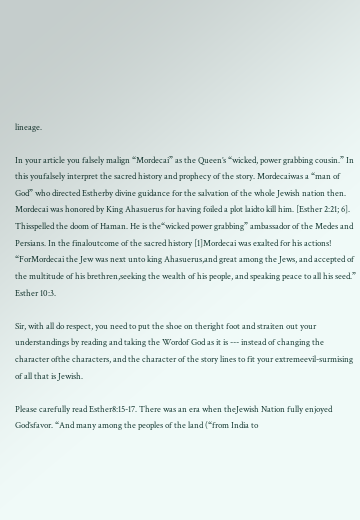lineage.

In your article you falsely malign “Mordecai” as the Queen’s “wicked, power grabbing cousin.” In this youfalsely interpret the sacred history and prophecy of the story. Mordecaiwas a “man of God” who directed Estherby divine guidance for the salvation of the whole Jewish nation then. Mordecai was honored by King Ahasuerus for having foiled a plot laidto kill him. [Esther 2:21; 6]. Thisspelled the doom of Haman. He is the“wicked power grabbing” ambassador of the Medes and Persians. In the finaloutcome of the sacred history [1]Mordecai was exalted for his actions! “ForMordecai the Jew was next unto king Ahasuerus,and great among the Jews, and accepted of the multitude of his brethren,seeking the wealth of his people, and speaking peace to all his seed.” Esther 10:3.

Sir, with all do respect, you need to put the shoe on theright foot and straiten out your understandings by reading and taking the Wordof God as it is --- instead of changing the character ofthe characters, and the character of the story lines to fit your extremeevil-surmising of all that is Jewish.

Please carefully read Esther8:15-17. There was an era when theJewish Nation fully enjoyed God’sfavor. “And many among the peoples of the land (“from India to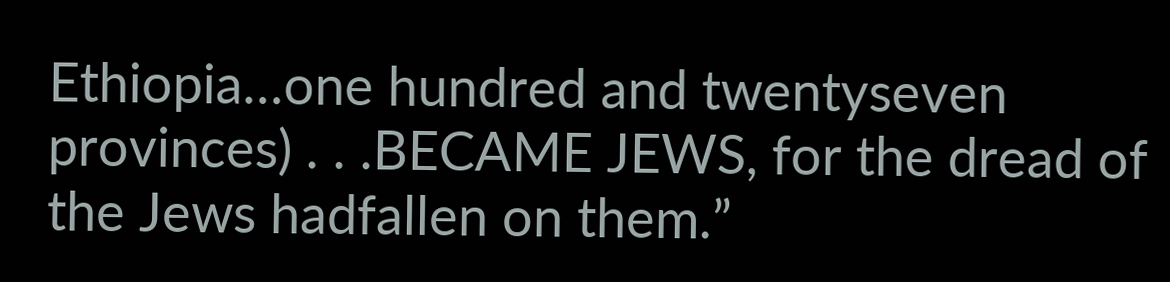Ethiopia…one hundred and twentyseven provinces) . . .BECAME JEWS, for the dread of the Jews hadfallen on them.”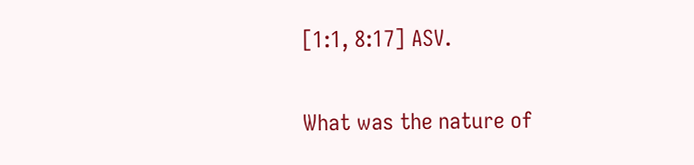[1:1, 8:17] ASV.

What was the nature of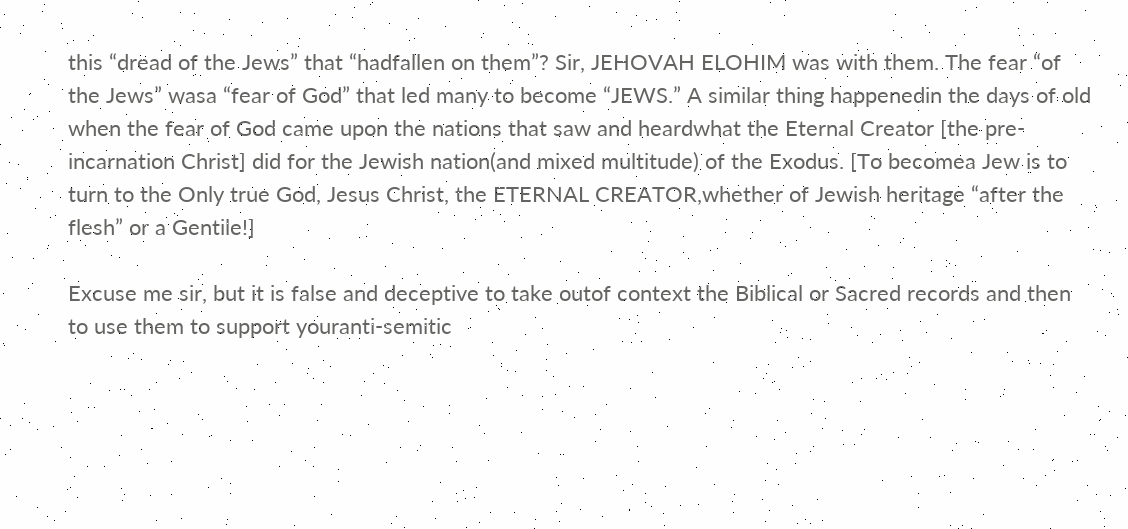this “dread of the Jews” that “hadfallen on them”? Sir, JEHOVAH ELOHIM was with them. The fear “of the Jews” wasa “fear of God” that led many to become “JEWS.” A similar thing happenedin the days of old when the fear of God came upon the nations that saw and heardwhat the Eternal Creator [the pre-incarnation Christ] did for the Jewish nation(and mixed multitude) of the Exodus. [To becomea Jew is to turn to the Only true God, Jesus Christ, the ETERNAL CREATOR,whether of Jewish heritage “after the flesh” or a Gentile!]

Excuse me sir, but it is false and deceptive to take outof context the Biblical or Sacred records and then to use them to support youranti-semitic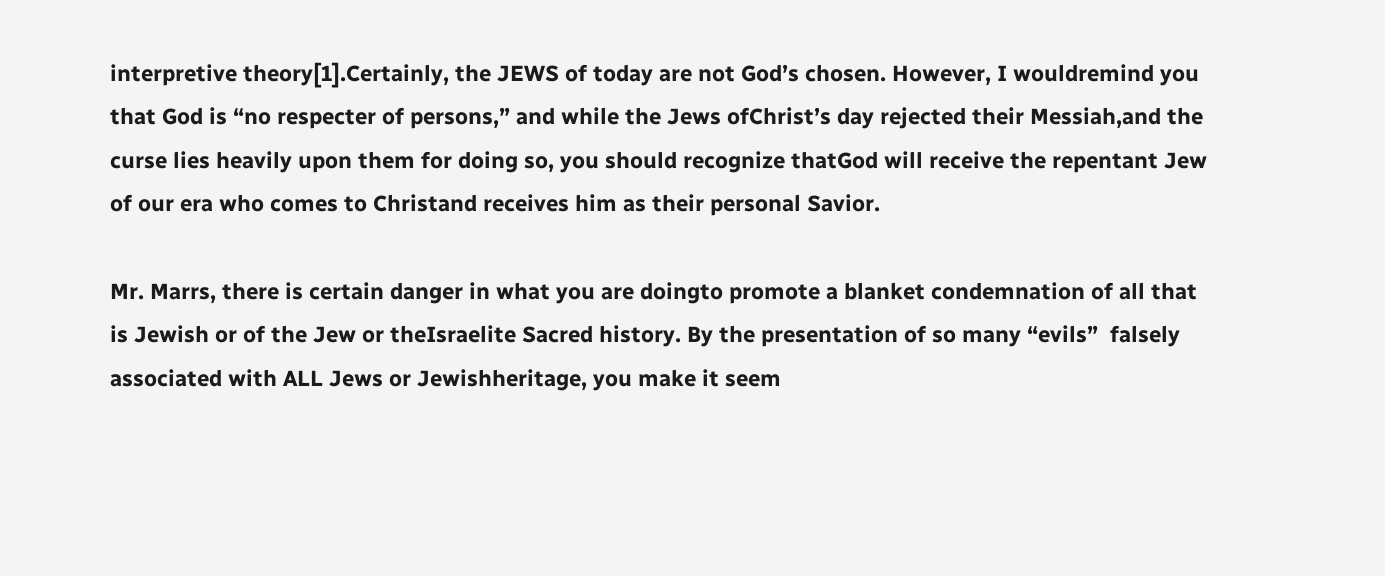interpretive theory[1].Certainly, the JEWS of today are not God’s chosen. However, I wouldremind you that God is “no respecter of persons,” and while the Jews ofChrist’s day rejected their Messiah,and the curse lies heavily upon them for doing so, you should recognize thatGod will receive the repentant Jew of our era who comes to Christand receives him as their personal Savior.

Mr. Marrs, there is certain danger in what you are doingto promote a blanket condemnation of all that is Jewish or of the Jew or theIsraelite Sacred history. By the presentation of so many “evils”  falsely associated with ALL Jews or Jewishheritage, you make it seem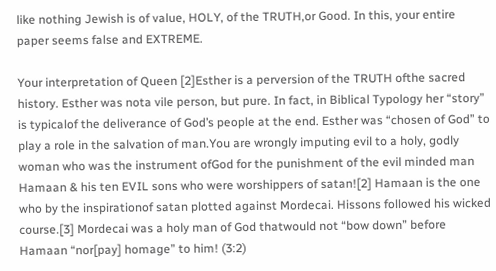like nothing Jewish is of value, HOLY, of the TRUTH,or Good. In this, your entire paper seems false and EXTREME.

Your interpretation of Queen [2]Esther is a perversion of the TRUTH ofthe sacred history. Esther was nota vile person, but pure. In fact, in Biblical Typology her “story” is typicalof the deliverance of God’s people at the end. Esther was “chosen of God” to play a role in the salvation of man.You are wrongly imputing evil to a holy, godly woman who was the instrument ofGod for the punishment of the evil minded man Hamaan & his ten EVIL sons who were worshippers of satan![2] Hamaan is the one who by the inspirationof satan plotted against Mordecai. Hissons followed his wicked course.[3] Mordecai was a holy man of God thatwould not “bow down” before Hamaan “nor[pay] homage” to him! (3:2)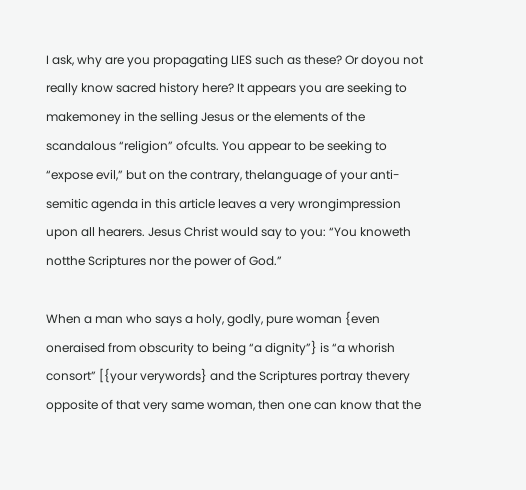I ask, why are you propagating LIES such as these? Or doyou not really know sacred history here? It appears you are seeking to makemoney in the selling Jesus or the elements of the scandalous “religion” ofcults. You appear to be seeking to “expose evil,” but on the contrary, thelanguage of your anti-semitic agenda in this article leaves a very wrongimpression upon all hearers. Jesus Christ would say to you: “You knoweth notthe Scriptures nor the power of God.”

When a man who says a holy, godly, pure woman {even oneraised from obscurity to being “a dignity”} is “a whorish consort” [{your verywords} and the Scriptures portray thevery opposite of that very same woman, then one can know that the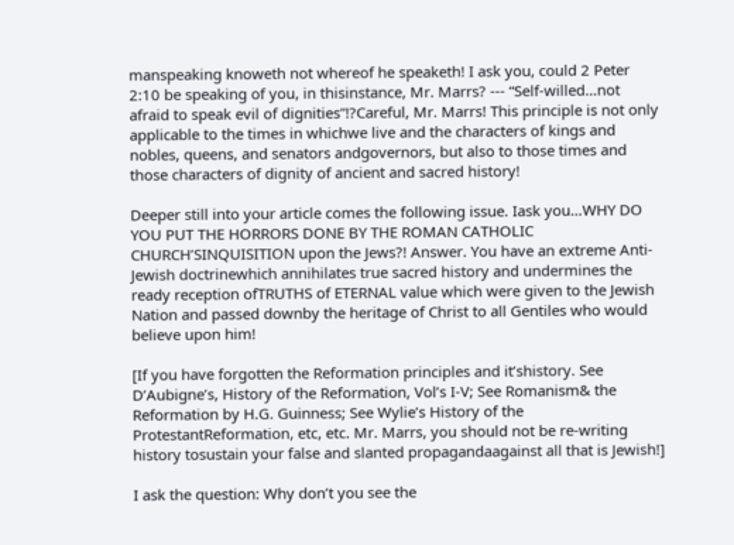manspeaking knoweth not whereof he speaketh! I ask you, could 2 Peter 2:10 be speaking of you, in thisinstance, Mr. Marrs? --- “Self-willed…not afraid to speak evil of dignities”!?Careful, Mr. Marrs! This principle is not only applicable to the times in whichwe live and the characters of kings and nobles, queens, and senators andgovernors, but also to those times and those characters of dignity of ancient and sacred history!

Deeper still into your article comes the following issue. Iask you…WHY DO YOU PUT THE HORRORS DONE BY THE ROMAN CATHOLIC CHURCH’SINQUISITION upon the Jews?! Answer. You have an extreme Anti-Jewish doctrinewhich annihilates true sacred history and undermines the ready reception ofTRUTHS of ETERNAL value which were given to the Jewish Nation and passed downby the heritage of Christ to all Gentiles who would believe upon him!

[If you have forgotten the Reformation principles and it’shistory. See D’Aubigne’s, History of the Reformation, Vol’s I-V; See Romanism& the Reformation by H.G. Guinness; See Wylie’s History of the ProtestantReformation, etc, etc. Mr. Marrs, you should not be re-writing history tosustain your false and slanted propagandaagainst all that is Jewish!]

I ask the question: Why don’t you see the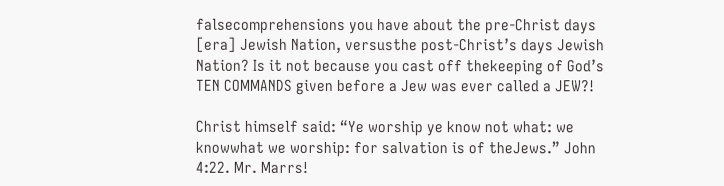falsecomprehensions you have about the pre-Christ days [era] Jewish Nation, versusthe post-Christ’s days Jewish Nation? Is it not because you cast off thekeeping of God’s TEN COMMANDS given before a Jew was ever called a JEW?!

Christ himself said: “Ye worship ye know not what: we knowwhat we worship: for salvation is of theJews.” John 4:22. Mr. Marrs!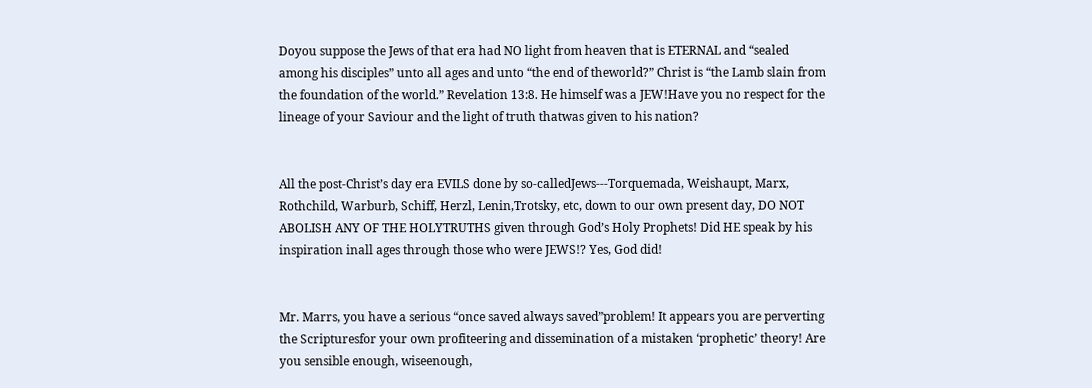Doyou suppose the Jews of that era had NO light from heaven that is ETERNAL and “sealed among his disciples” unto all ages and unto “the end of theworld?” Christ is “the Lamb slain from the foundation of the world.” Revelation 13:8. He himself was a JEW!Have you no respect for the lineage of your Saviour and the light of truth thatwas given to his nation?


All the post-Christ’s day era EVILS done by so-calledJews---Torquemada, Weishaupt, Marx, Rothchild, Warburb, Schiff, Herzl, Lenin,Trotsky, etc, down to our own present day, DO NOT ABOLISH ANY OF THE HOLYTRUTHS given through God’s Holy Prophets! Did HE speak by his inspiration inall ages through those who were JEWS!? Yes, God did!


Mr. Marrs, you have a serious “once saved always saved”problem! It appears you are perverting the Scripturesfor your own profiteering and dissemination of a mistaken ‘prophetic’ theory! Are you sensible enough, wiseenough,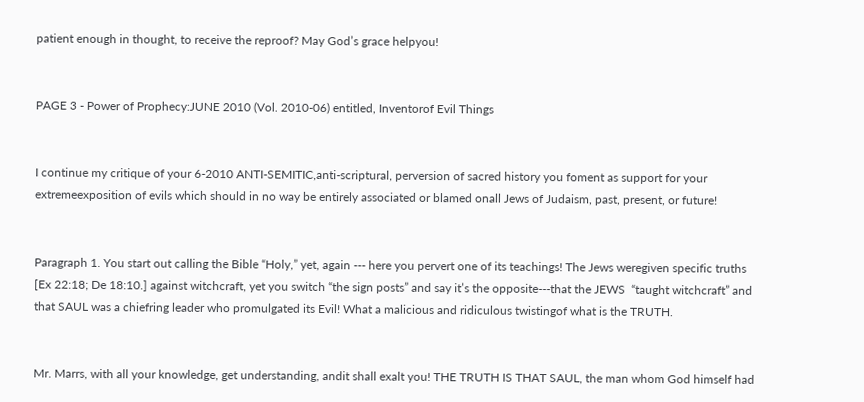patient enough in thought, to receive the reproof? May God’s grace helpyou!


PAGE 3 - Power of Prophecy:JUNE 2010 (Vol. 2010-06) entitled, Inventorof Evil Things


I continue my critique of your 6-2010 ANTI-SEMITIC,anti-scriptural, perversion of sacred history you foment as support for your extremeexposition of evils which should in no way be entirely associated or blamed onall Jews of Judaism, past, present, or future!


Paragraph 1. You start out calling the Bible “Holy,” yet, again --- here you pervert one of its teachings! The Jews weregiven specific truths [Ex 22:18; De 18:10.] against witchcraft, yet you switch “the sign posts” and say it’s the opposite---that the JEWS  “taught witchcraft” and that SAUL was a chiefring leader who promulgated its Evil! What a malicious and ridiculous twistingof what is the TRUTH.


Mr. Marrs, with all your knowledge, get understanding, andit shall exalt you! THE TRUTH IS THAT SAUL, the man whom God himself had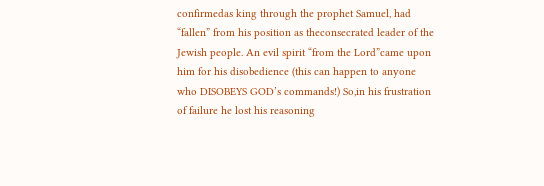confirmedas king through the prophet Samuel, had “fallen” from his position as theconsecrated leader of the Jewish people. An evil spirit “from the Lord”came upon him for his disobedience (this can happen to anyone who DISOBEYS GOD’s commands!) So,in his frustration of failure he lost his reasoning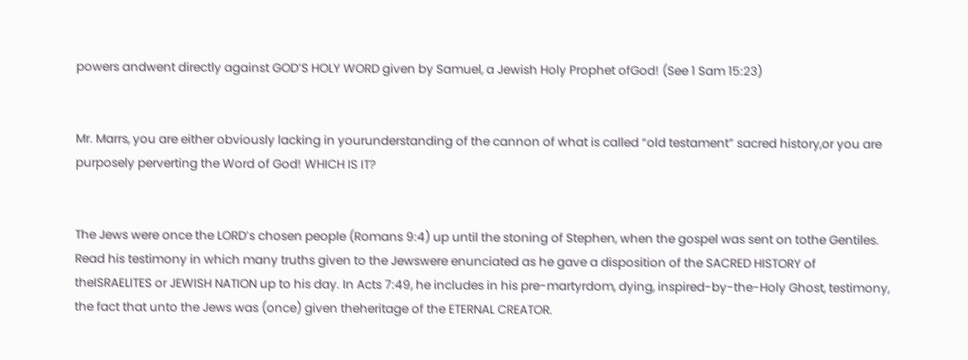powers andwent directly against GOD’S HOLY WORD given by Samuel, a Jewish Holy Prophet ofGod! (See 1 Sam 15:23)


Mr. Marrs, you are either obviously lacking in yourunderstanding of the cannon of what is called “old testament” sacred history,or you are purposely perverting the Word of God! WHICH IS IT?


The Jews were once the LORD’s chosen people (Romans 9:4) up until the stoning of Stephen, when the gospel was sent on tothe Gentiles. Read his testimony in which many truths given to the Jewswere enunciated as he gave a disposition of the SACRED HISTORY of theISRAELITES or JEWISH NATION up to his day. In Acts 7:49, he includes in his pre-martyrdom, dying, inspired-by-the-Holy Ghost, testimony, the fact that unto the Jews was (once) given theheritage of the ETERNAL CREATOR.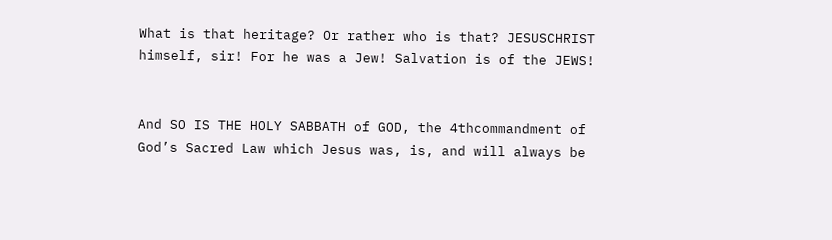What is that heritage? Or rather who is that? JESUSCHRIST himself, sir! For he was a Jew! Salvation is of the JEWS!


And SO IS THE HOLY SABBATH of GOD, the 4thcommandment of God’s Sacred Law which Jesus was, is, and will always be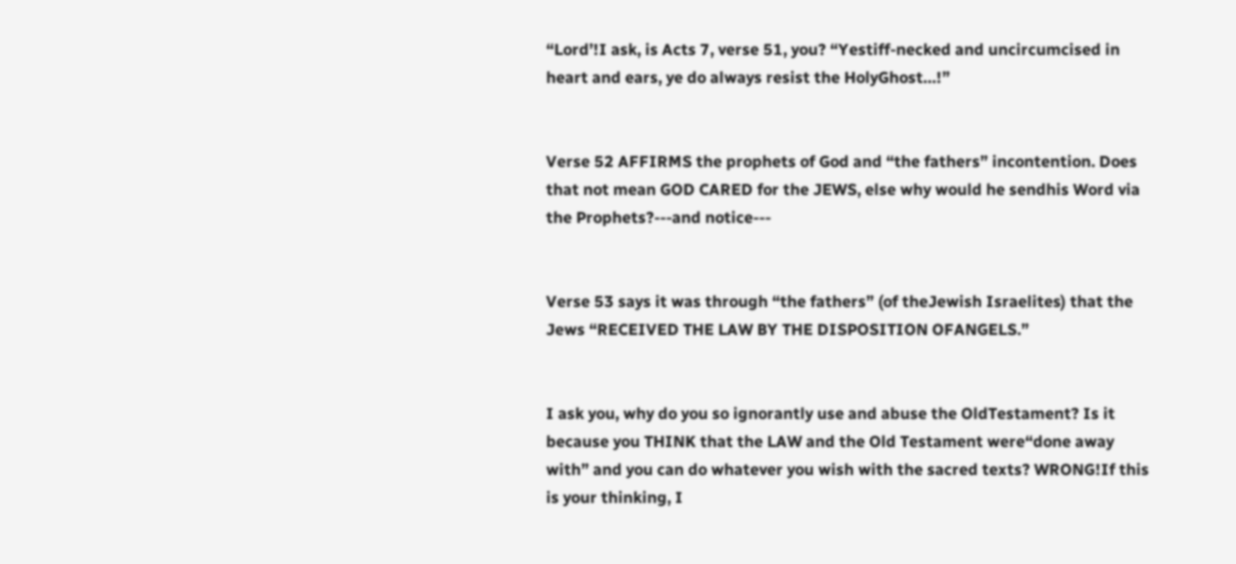“Lord’!I ask, is Acts 7, verse 51, you? “Yestiff-necked and uncircumcised in heart and ears, ye do always resist the HolyGhost…!”


Verse 52 AFFIRMS the prophets of God and “the fathers” incontention. Does that not mean GOD CARED for the JEWS, else why would he sendhis Word via the Prophets?---and notice---


Verse 53 says it was through “the fathers” (of theJewish Israelites) that the Jews “RECEIVED THE LAW BY THE DISPOSITION OFANGELS.”


I ask you, why do you so ignorantly use and abuse the OldTestament? Is it because you THINK that the LAW and the Old Testament were“done away with” and you can do whatever you wish with the sacred texts? WRONG!If this is your thinking, I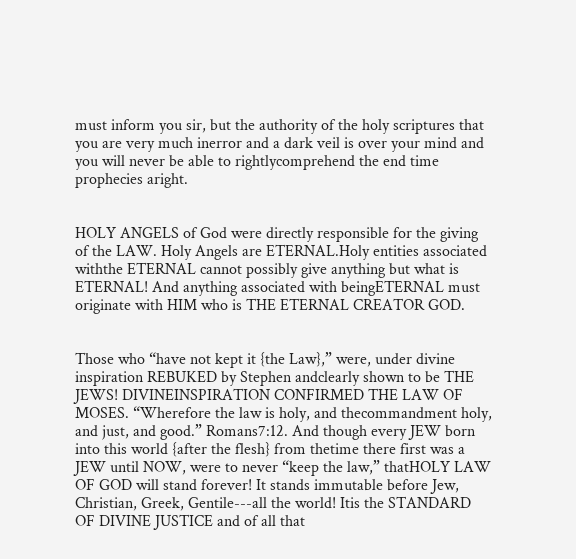must inform you sir, but the authority of the holy scriptures that you are very much inerror and a dark veil is over your mind and you will never be able to rightlycomprehend the end time prophecies aright.


HOLY ANGELS of God were directly responsible for the giving of the LAW. Holy Angels are ETERNAL.Holy entities associated withthe ETERNAL cannot possibly give anything but what is ETERNAL! And anything associated with beingETERNAL must originate with HIM who is THE ETERNAL CREATOR GOD.


Those who “have not kept it {the Law},” were, under divine inspiration REBUKED by Stephen andclearly shown to be THE JEWS! DIVINEINSPIRATION CONFIRMED THE LAW OF MOSES. “Wherefore the law is holy, and thecommandment holy, and just, and good.” Romans7:12. And though every JEW born into this world {after the flesh} from thetime there first was a JEW until NOW, were to never “keep the law,” thatHOLY LAW OF GOD will stand forever! It stands immutable before Jew, Christian, Greek, Gentile---all the world! Itis the STANDARD OF DIVINE JUSTICE and of all that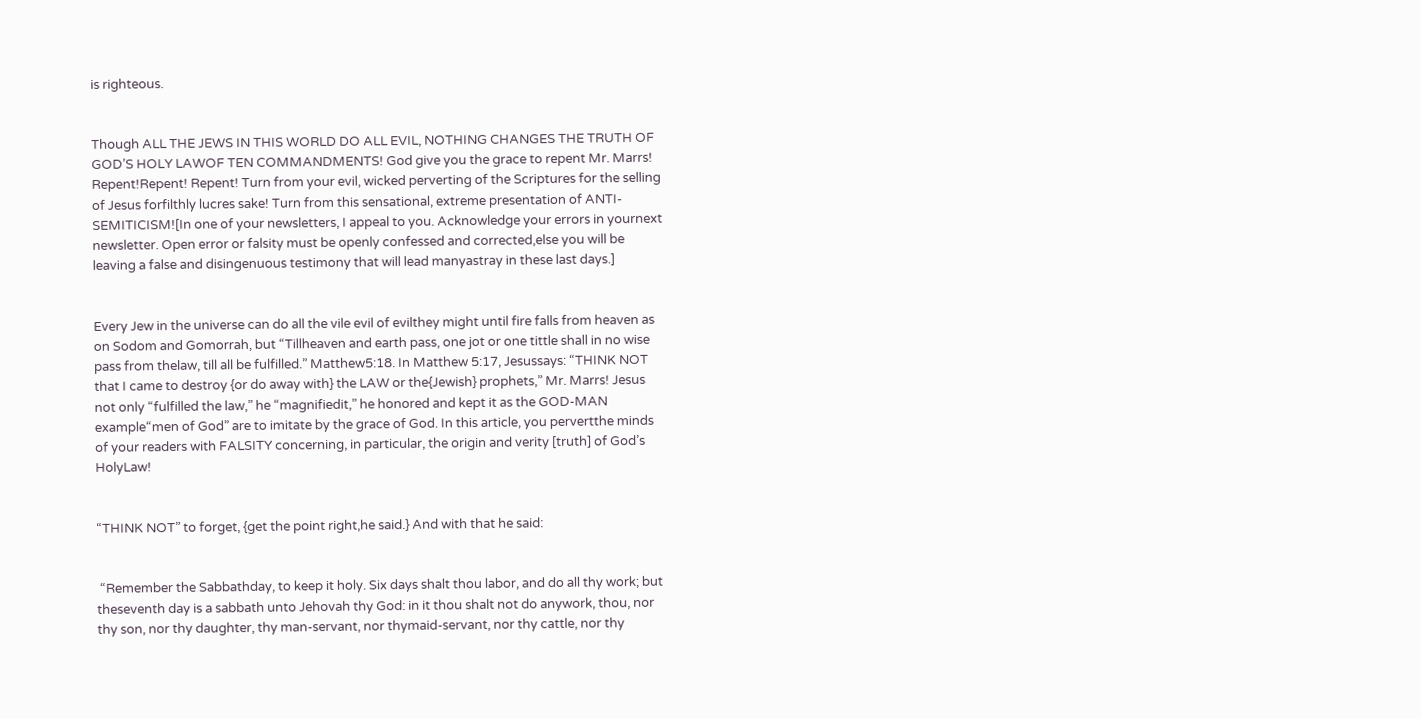is righteous.


Though ALL THE JEWS IN THIS WORLD DO ALL EVIL, NOTHING CHANGES THE TRUTH OF GOD’S HOLY LAWOF TEN COMMANDMENTS! God give you the grace to repent Mr. Marrs! Repent!Repent! Repent! Turn from your evil, wicked perverting of the Scriptures for the selling of Jesus forfilthly lucres sake! Turn from this sensational, extreme presentation of ANTI-SEMITICISM![In one of your newsletters, I appeal to you. Acknowledge your errors in yournext newsletter. Open error or falsity must be openly confessed and corrected,else you will be leaving a false and disingenuous testimony that will lead manyastray in these last days.]


Every Jew in the universe can do all the vile evil of evilthey might until fire falls from heaven as on Sodom and Gomorrah, but “Tillheaven and earth pass, one jot or one tittle shall in no wise pass from thelaw, till all be fulfilled.” Matthew5:18. In Matthew 5:17, Jesussays: “THINK NOT that I came to destroy {or do away with} the LAW or the{Jewish} prophets,” Mr. Marrs! Jesus not only “fulfilled the law,” he “magnifiedit,” he honored and kept it as the GOD-MAN example“men of God” are to imitate by the grace of God. In this article, you pervertthe minds of your readers with FALSITY concerning, in particular, the origin and verity [truth] of God’s HolyLaw!


“THINK NOT” to forget, {get the point right,he said.} And with that he said:


 “Remember the Sabbathday, to keep it holy. Six days shalt thou labor, and do all thy work; but theseventh day is a sabbath unto Jehovah thy God: in it thou shalt not do anywork, thou, nor thy son, nor thy daughter, thy man-servant, nor thymaid-servant, nor thy cattle, nor thy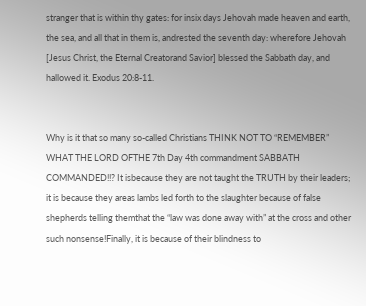stranger that is within thy gates: for insix days Jehovah made heaven and earth, the sea, and all that in them is, andrested the seventh day: wherefore Jehovah [Jesus Christ, the Eternal Creatorand Savior] blessed the Sabbath day, and hallowed it. Exodus 20:8-11.


Why is it that so many so-called Christians THINK NOT TO “REMEMBER” WHAT THE LORD OFTHE 7th Day 4th commandment SABBATH COMMANDED!!? It isbecause they are not taught the TRUTH by their leaders; it is because they areas lambs led forth to the slaughter because of false shepherds telling themthat the “law was done away with” at the cross and other such nonsense!Finally, it is because of their blindness to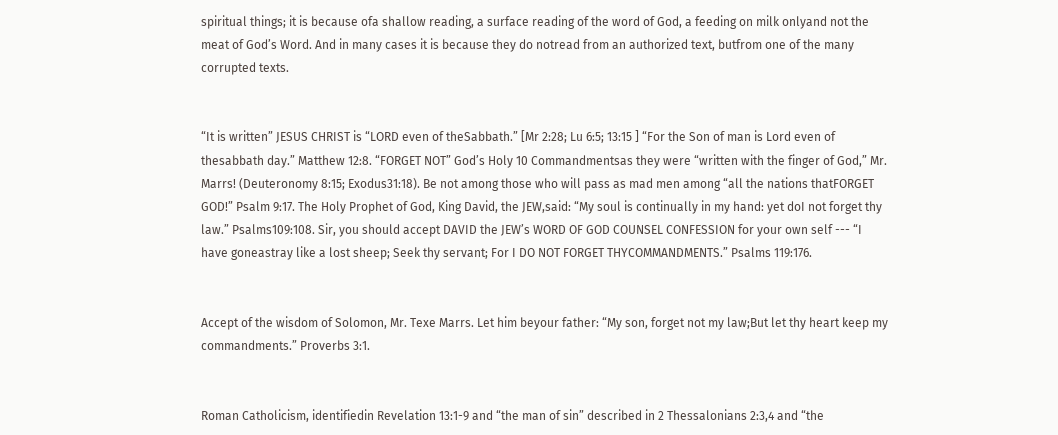spiritual things; it is because ofa shallow reading, a surface reading of the word of God, a feeding on milk onlyand not the meat of God’s Word. And in many cases it is because they do notread from an authorized text, butfrom one of the many corrupted texts.


“It is written” JESUS CHRIST is “LORD even of theSabbath.” [Mr 2:28; Lu 6:5; 13:15 ] “For the Son of man is Lord even of thesabbath day.” Matthew 12:8. “FORGET NOT” God’s Holy 10 Commandmentsas they were “written with the finger of God,” Mr. Marrs! (Deuteronomy 8:15; Exodus31:18). Be not among those who will pass as mad men among “all the nations thatFORGET GOD!” Psalm 9:17. The Holy Prophet of God, King David, the JEW,said: “My soul is continually in my hand: yet doI not forget thy law.” Psalms109:108. Sir, you should accept DAVID the JEW’s WORD OF GOD COUNSEL CONFESSION for your own self --- “I have goneastray like a lost sheep; Seek thy servant; For I DO NOT FORGET THYCOMMANDMENTS.” Psalms 119:176.


Accept of the wisdom of Solomon, Mr. Texe Marrs. Let him beyour father: “My son, forget not my law;But let thy heart keep my commandments.” Proverbs 3:1.


Roman Catholicism, identifiedin Revelation 13:1-9 and “the man of sin” described in 2 Thessalonians 2:3,4 and “the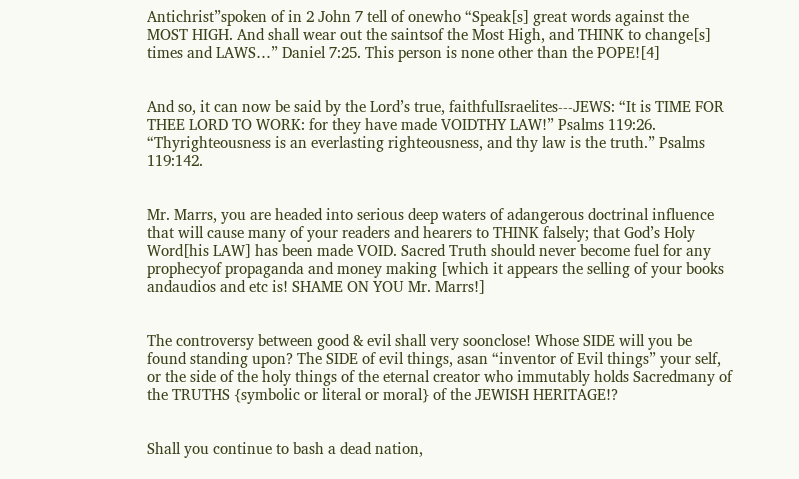Antichrist”spoken of in 2 John 7 tell of onewho “Speak[s] great words against the MOST HIGH. And shall wear out the saintsof the Most High, and THINK to change[s] times and LAWS…” Daniel 7:25. This person is none other than the POPE![4]


And so, it can now be said by the Lord’s true, faithfulIsraelites---JEWS: “It is TIME FOR THEE LORD TO WORK: for they have made VOIDTHY LAW!” Psalms 119:26. “Thyrighteousness is an everlasting righteousness, and thy law is the truth.” Psalms 119:142.


Mr. Marrs, you are headed into serious deep waters of adangerous doctrinal influence that will cause many of your readers and hearers to THINK falsely; that God’s Holy Word[his LAW] has been made VOID. Sacred Truth should never become fuel for any prophecyof propaganda and money making [which it appears the selling of your books andaudios and etc is! SHAME ON YOU Mr. Marrs!]


The controversy between good & evil shall very soonclose! Whose SIDE will you be found standing upon? The SIDE of evil things, asan “inventor of Evil things” your self, or the side of the holy things of the eternal creator who immutably holds Sacredmany of the TRUTHS {symbolic or literal or moral} of the JEWISH HERITAGE!?


Shall you continue to bash a dead nation,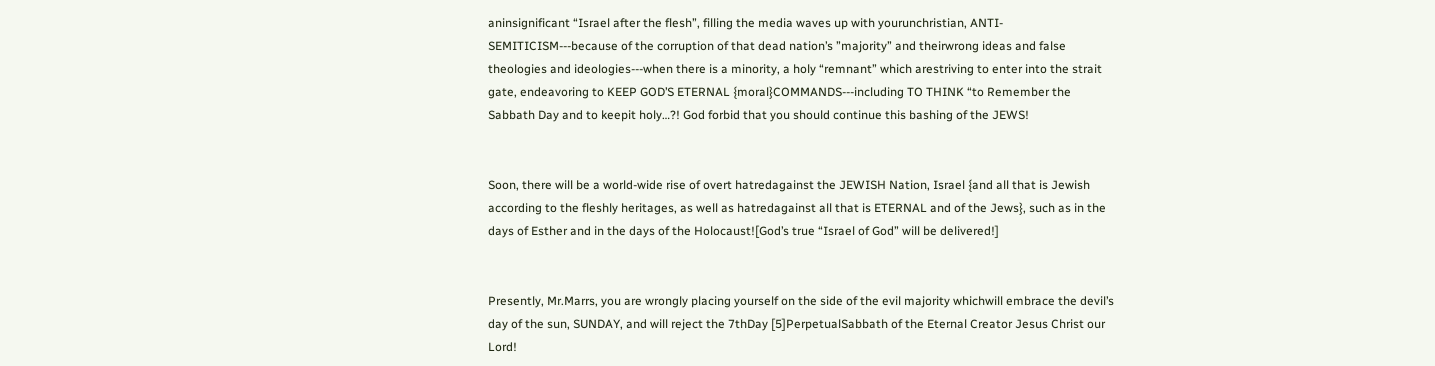aninsignificant “Israel after the flesh”, filling the media waves up with yourunchristian, ANTI-SEMITICISM---because of the corruption of that dead nation’s ”majority” and theirwrong ideas and false theologies and ideologies---when there is a minority, a holy “remnant” which arestriving to enter into the strait gate, endeavoring to KEEP GOD’S ETERNAL {moral}COMMANDS---including TO THINK “to Remember the Sabbath Day and to keepit holy…?! God forbid that you should continue this bashing of the JEWS!


Soon, there will be a world-wide rise of overt hatredagainst the JEWISH Nation, Israel {and all that is Jewish according to the fleshly heritages, as well as hatredagainst all that is ETERNAL and of the Jews}, such as in the days of Esther and in the days of the Holocaust![God’s true “Israel of God” will be delivered!]


Presently, Mr.Marrs, you are wrongly placing yourself on the side of the evil majority whichwill embrace the devil’s day of the sun, SUNDAY, and will reject the 7thDay [5]PerpetualSabbath of the Eternal Creator Jesus Christ our Lord!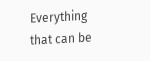Everything that can be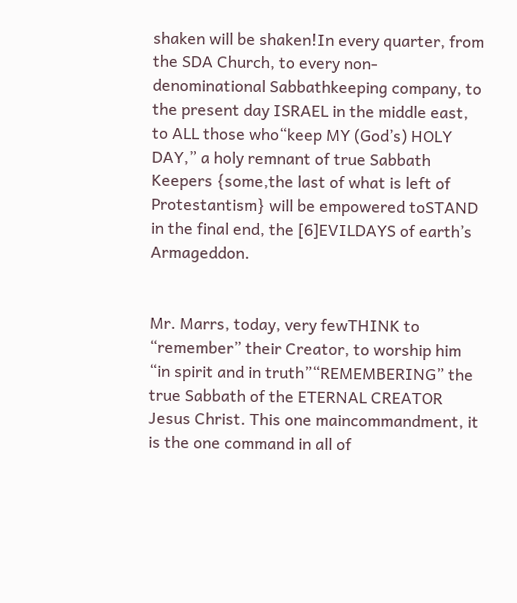shaken will be shaken!In every quarter, from the SDA Church, to every non-denominational Sabbathkeeping company, to the present day ISRAEL in the middle east, to ALL those who“keep MY (God’s) HOLY DAY,” a holy remnant of true Sabbath Keepers {some,the last of what is left of Protestantism} will be empowered toSTAND in the final end, the [6]EVILDAYS of earth’s Armageddon.


Mr. Marrs, today, very fewTHINK to “remember” their Creator, to worship him “in spirit and in truth”“REMEMBERING” the true Sabbath of the ETERNAL CREATOR Jesus Christ. This one maincommandment, it is the one command in all of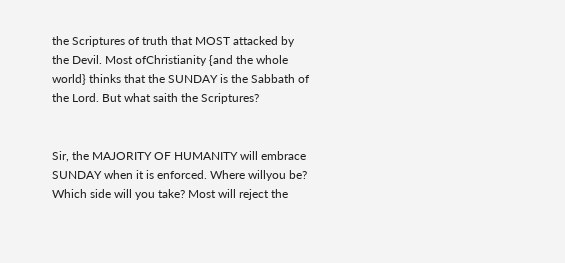the Scriptures of truth that MOST attacked by the Devil. Most ofChristianity {and the whole world} thinks that the SUNDAY is the Sabbath of the Lord. But what saith the Scriptures?


Sir, the MAJORITY OF HUMANITY will embrace SUNDAY when it is enforced. Where willyou be? Which side will you take? Most will reject the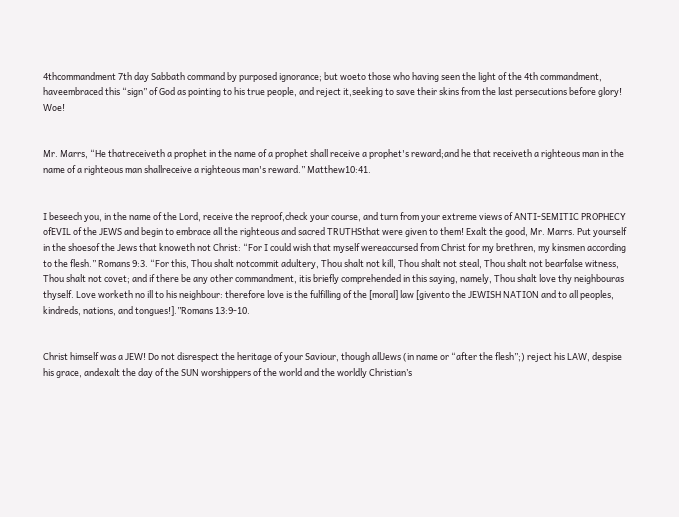4thcommandment 7th day Sabbath command by purposed ignorance; but woeto those who having seen the light of the 4th commandment, haveembraced this “sign” of God as pointing to his true people, and reject it,seeking to save their skins from the last persecutions before glory! Woe!


Mr. Marrs, “He thatreceiveth a prophet in the name of a prophet shall receive a prophet's reward;and he that receiveth a righteous man in the name of a righteous man shallreceive a righteous man's reward.” Matthew10:41.


I beseech you, in the name of the Lord, receive the reproof,check your course, and turn from your extreme views of ANTI-SEMITIC PROPHECY ofEVIL of the JEWS and begin to embrace all the righteous and sacred TRUTHSthat were given to them! Exalt the good, Mr. Marrs. Put yourself in the shoesof the Jews that knoweth not Christ: “For I could wish that myself wereaccursed from Christ for my brethren, my kinsmen according to the flesh.” Romans 9:3. “For this, Thou shalt notcommit adultery, Thou shalt not kill, Thou shalt not steal, Thou shalt not bearfalse witness, Thou shalt not covet; and if there be any other commandment, itis briefly comprehended in this saying, namely, Thou shalt love thy neighbouras thyself. Love worketh no ill to his neighbour: therefore love is the fulfilling of the [moral] law [givento the JEWISH NATION and to all peoples, kindreds, nations, and tongues!].”Romans 13:9-10.


Christ himself was a JEW! Do not disrespect the heritage of your Saviour, though allJews (in name or “after the flesh”;) reject his LAW, despise his grace, andexalt the day of the SUN worshippers of the world and the worldly Christian’s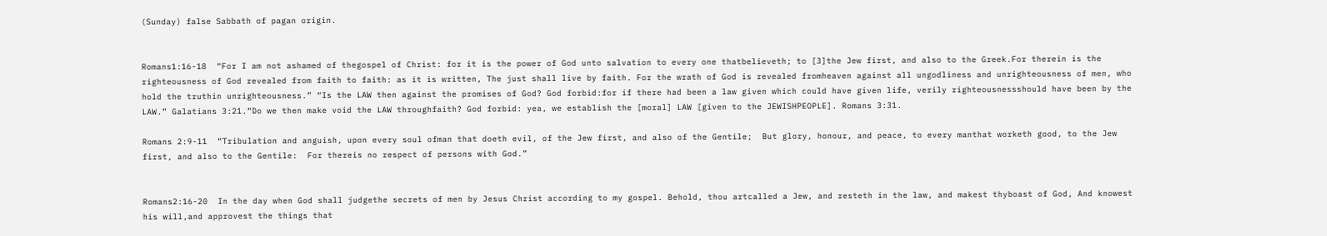(Sunday) false Sabbath of pagan origin.


Romans1:16-18  “For I am not ashamed of thegospel of Christ: for it is the power of God unto salvation to every one thatbelieveth; to [3]the Jew first, and also to the Greek.For therein is the righteousness of God revealed from faith to faith: as it is written, The just shall live by faith. For the wrath of God is revealed fromheaven against all ungodliness and unrighteousness of men, who hold the truthin unrighteousness.” “Is the LAW then against the promises of God? God forbid:for if there had been a law given which could have given life, verily righteousnessshould have been by the LAW.” Galatians 3:21.“Do we then make void the LAW throughfaith? God forbid: yea, we establish the [moral] LAW [given to the JEWISHPEOPLE]. Romans 3:31.

Romans 2:9-11  “Tribulation and anguish, upon every soul ofman that doeth evil, of the Jew first, and also of the Gentile;  But glory, honour, and peace, to every manthat worketh good, to the Jew first, and also to the Gentile:  For thereis no respect of persons with God.”


Romans2:16-20  In the day when God shall judgethe secrets of men by Jesus Christ according to my gospel. Behold, thou artcalled a Jew, and resteth in the law, and makest thyboast of God, And knowest his will,and approvest the things that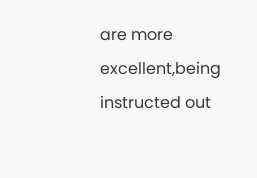are more excellent,being instructed out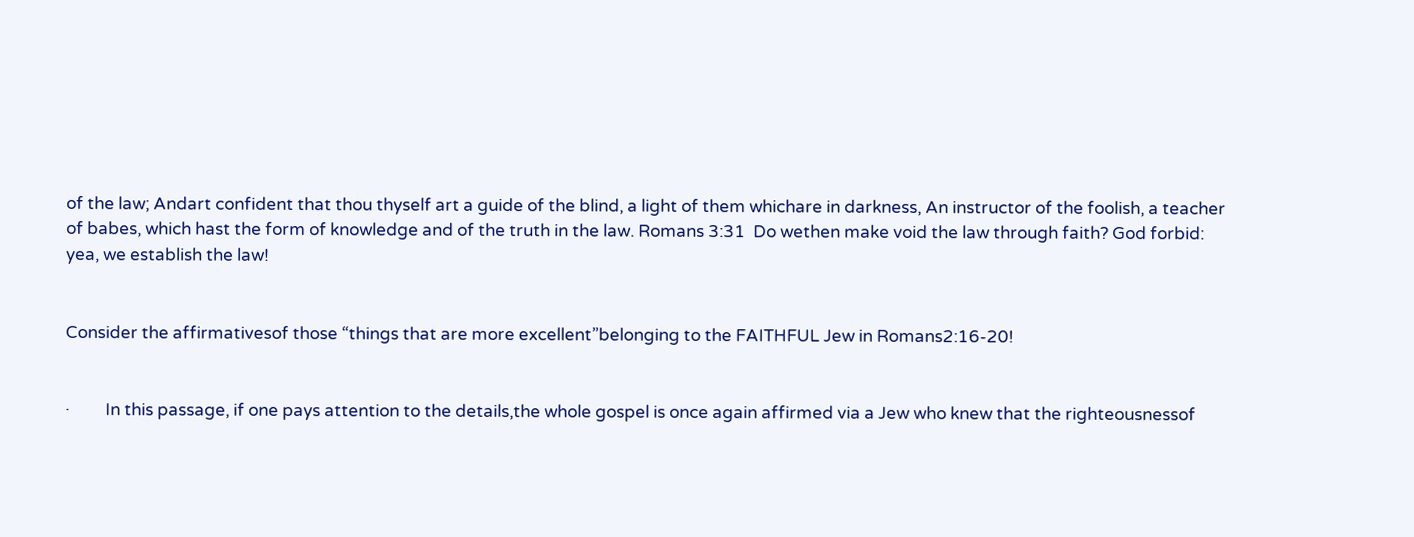of the law; Andart confident that thou thyself art a guide of the blind, a light of them whichare in darkness, An instructor of the foolish, a teacher of babes, which hast the form of knowledge and of the truth in the law. Romans 3:31  Do wethen make void the law through faith? God forbid: yea, we establish the law!


Consider the affirmativesof those “things that are more excellent”belonging to the FAITHFUL Jew in Romans2:16-20!


·         In this passage, if one pays attention to the details,the whole gospel is once again affirmed via a Jew who knew that the righteousnessof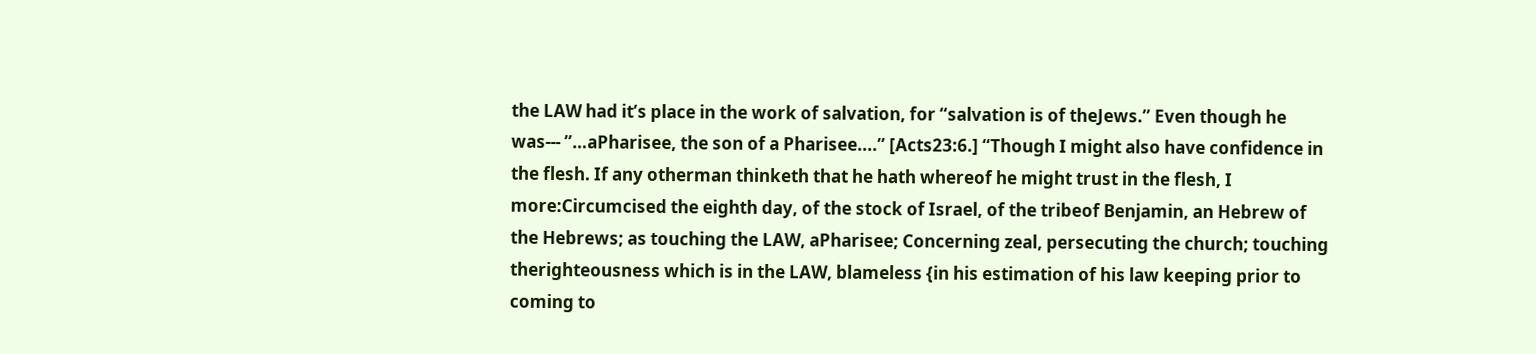the LAW had it’s place in the work of salvation, for “salvation is of theJews.” Even though he was--- ”…aPharisee, the son of a Pharisee....” [Acts23:6.] “Though I might also have confidence in the flesh. If any otherman thinketh that he hath whereof he might trust in the flesh, I more:Circumcised the eighth day, of the stock of Israel, of the tribeof Benjamin, an Hebrew of the Hebrews; as touching the LAW, aPharisee; Concerning zeal, persecuting the church; touching therighteousness which is in the LAW, blameless {in his estimation of his law keeping prior to coming to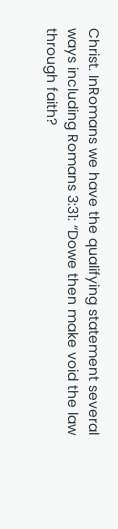Christ. InRomans we have the qualifying statement several ways including Romans 3:31: “Dowe then make void the law through faith?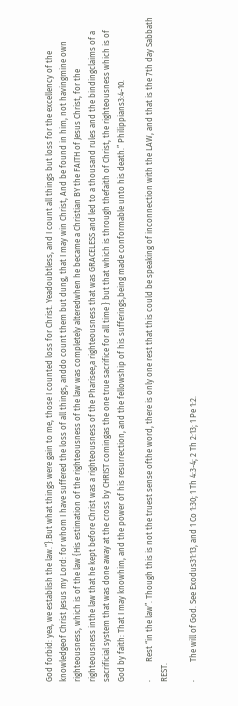God forbid: yea, we establish the law.”}.But what things were gain to me, those I counted loss for Christ. Yeadoubtless, and I count all things but loss for the excellency of the knowledgeof Christ Jesus my Lord: for whom I have suffered the loss of all things, anddo count them but dung, that I may win Christ, And be found in him, not havingmine own righteousness, which is of the law {His estimation of the righteousness of the law was completely alteredwhen he became a Christian BY the FAITH of Jesus Christ, for the righteousness inthe law that he kept before Christ was a righteousness of the Pharisee,a righteousness that was GRACELESS and led to a thousand rules and the bindingclaims of a sacrificial system that was done away at the cross by CHRIST comingas the one true sacrifice for all time } but that which is through thefaith of Christ, the righteousness which is of God by faith: That I may knowhim, and the power of his resurrection, and the fellowship of his sufferings,being made conformable unto his death.” Philippians3:4-10.

·         Rest “in the law”. Though this is not the truest sense ofthe word, there is only one rest that this could be speaking of inconnection with the LAW, and that is the 7th day Sabbath REST.

·         The will of God. See Exodus31:13, and 1 Co 1:30; 1 Th 4:3-4; 2 Th 2:13; 1 Pe 1:2.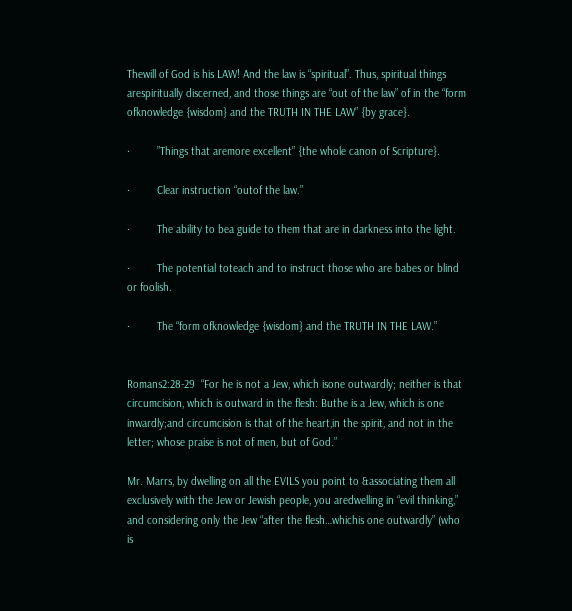Thewill of God is his LAW! And the law is “spiritual”. Thus, spiritual things arespiritually discerned, and those things are “out of the law” of in the “form ofknowledge {wisdom} and the TRUTH IN THE LAW” {by grace}.

·         ”Things that aremore excellent” {the whole canon of Scripture}.

·         Clear instruction “outof the law.”

·         The ability to bea guide to them that are in darkness into the light.

·         The potential toteach and to instruct those who are babes or blind or foolish.

·         The “form ofknowledge {wisdom} and the TRUTH IN THE LAW.”


Romans2:28-29  “For he is not a Jew, which isone outwardly; neither is that circumcision, which is outward in the flesh: Buthe is a Jew, which is one inwardly;and circumcision is that of the heart,in the spirit, and not in the letter; whose praise is not of men, but of God.”

Mr. Marrs, by dwelling on all the EVILS you point to &associating them all exclusively with the Jew or Jewish people, you aredwelling in “evil thinking,” and considering only the Jew “after the flesh…whichis one outwardly” (who is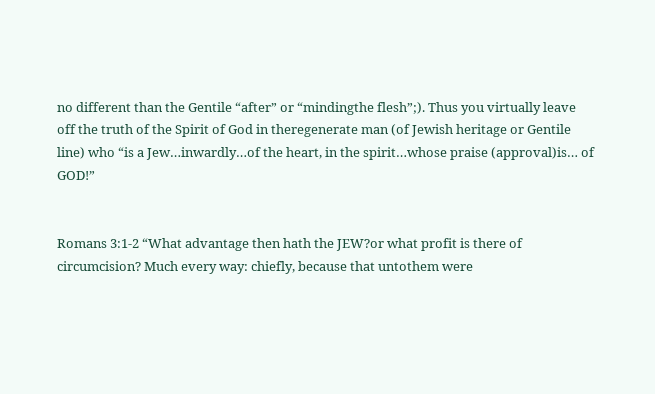no different than the Gentile “after” or “mindingthe flesh”;). Thus you virtually leave off the truth of the Spirit of God in theregenerate man (of Jewish heritage or Gentile line) who “is a Jew…inwardly…of the heart, in the spirit…whose praise (approval)is… of GOD!”


Romans 3:1-2 “What advantage then hath the JEW?or what profit is there of circumcision? Much every way: chiefly, because that untothem were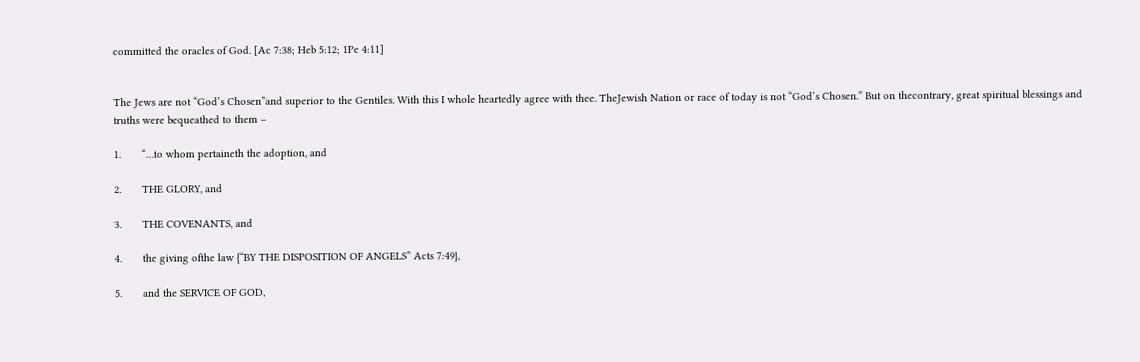committed the oracles of God. [Ac 7:38; Heb 5:12; 1Pe 4:11]


The Jews are not “God’s Chosen”and superior to the Gentiles. With this I whole heartedly agree with thee. TheJewish Nation or race of today is not “God’s Chosen.” But on thecontrary, great spiritual blessings and truths were bequeathed to them –

1.       “…to whom pertaineth the adoption, and

2.       THE GLORY, and

3.       THE COVENANTS, and

4.       the giving ofthe law {“BY THE DISPOSITION OF ANGELS” Acts 7:49},

5.       and the SERVICE OF GOD,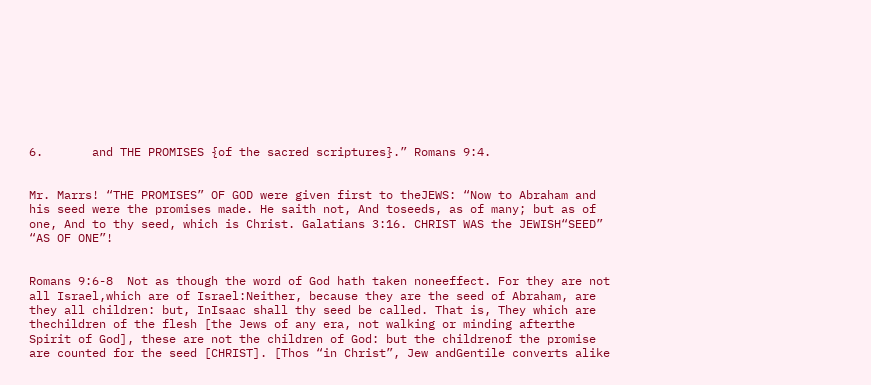6.       and THE PROMISES {of the sacred scriptures}.” Romans 9:4.


Mr. Marrs! “THE PROMISES” OF GOD were given first to theJEWS: “Now to Abraham and his seed were the promises made. He saith not, And toseeds, as of many; but as of one, And to thy seed, which is Christ. Galatians 3:16. CHRIST WAS the JEWISH“SEED” “AS OF ONE”!


Romans 9:6-8  Not as though the word of God hath taken noneeffect. For they are not all Israel,which are of Israel:Neither, because they are the seed of Abraham, are they all children: but, InIsaac shall thy seed be called. That is, They which are thechildren of the flesh [the Jews of any era, not walking or minding afterthe Spirit of God], these are not the children of God: but the childrenof the promise are counted for the seed [CHRIST]. [Thos “in Christ”, Jew andGentile converts alike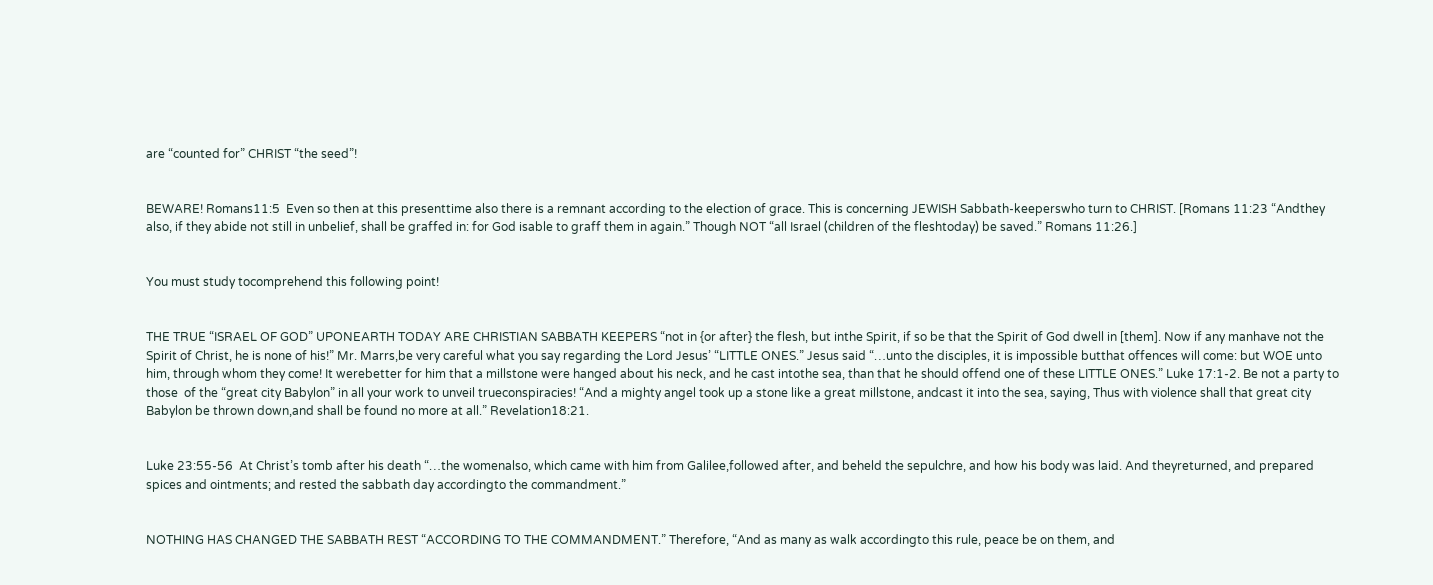are “counted for” CHRIST “the seed”!


BEWARE! Romans11:5  Even so then at this presenttime also there is a remnant according to the election of grace. This is concerning JEWISH Sabbath-keeperswho turn to CHRIST. [Romans 11:23 “Andthey also, if they abide not still in unbelief, shall be graffed in: for God isable to graff them in again.” Though NOT “all Israel (children of the fleshtoday) be saved.” Romans 11:26.]


You must study tocomprehend this following point!


THE TRUE “ISRAEL OF GOD” UPONEARTH TODAY ARE CHRISTIAN SABBATH KEEPERS “not in {or after} the flesh, but inthe Spirit, if so be that the Spirit of God dwell in [them]. Now if any manhave not the Spirit of Christ, he is none of his!” Mr. Marrs,be very careful what you say regarding the Lord Jesus’ “LITTLE ONES.” Jesus said “…unto the disciples, it is impossible butthat offences will come: but WOE unto him, through whom they come! It werebetter for him that a millstone were hanged about his neck, and he cast intothe sea, than that he should offend one of these LITTLE ONES.” Luke 17:1-2. Be not a party to those  of the “great city Babylon” in all your work to unveil trueconspiracies! “And a mighty angel took up a stone like a great millstone, andcast it into the sea, saying, Thus with violence shall that great city Babylon be thrown down,and shall be found no more at all.” Revelation18:21.


Luke 23:55-56  At Christ’s tomb after his death “…the womenalso, which came with him from Galilee,followed after, and beheld the sepulchre, and how his body was laid. And theyreturned, and prepared spices and ointments; and rested the sabbath day accordingto the commandment.”


NOTHING HAS CHANGED THE SABBATH REST “ACCORDING TO THE COMMANDMENT.” Therefore, “And as many as walk accordingto this rule, peace be on them, and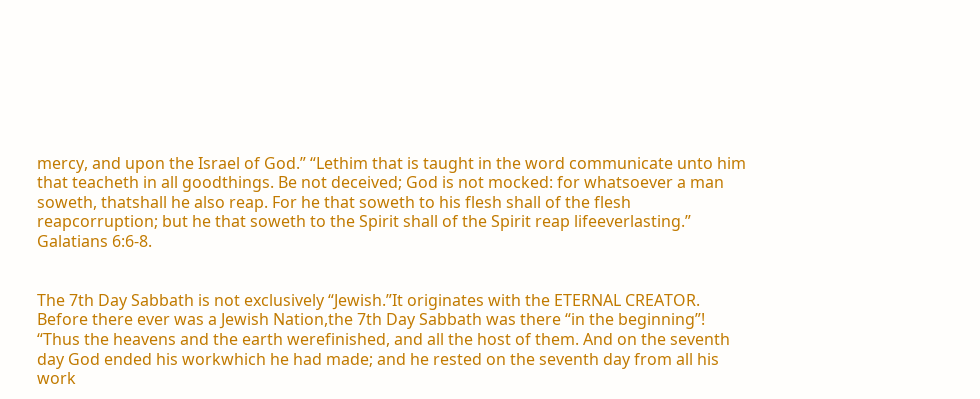mercy, and upon the Israel of God.” “Lethim that is taught in the word communicate unto him that teacheth in all goodthings. Be not deceived; God is not mocked: for whatsoever a man soweth, thatshall he also reap. For he that soweth to his flesh shall of the flesh reapcorruption; but he that soweth to the Spirit shall of the Spirit reap lifeeverlasting.” Galatians 6:6-8.


The 7th Day Sabbath is not exclusively “Jewish.”It originates with the ETERNAL CREATOR. Before there ever was a Jewish Nation,the 7th Day Sabbath was there “in the beginning”! “Thus the heavens and the earth werefinished, and all the host of them. And on the seventh day God ended his workwhich he had made; and he rested on the seventh day from all his work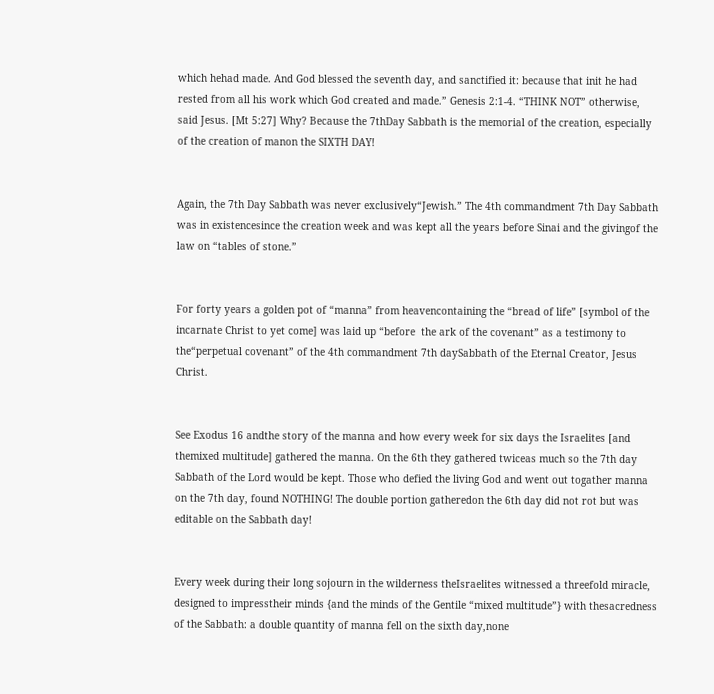which hehad made. And God blessed the seventh day, and sanctified it: because that init he had rested from all his work which God created and made.” Genesis 2:1-4. “THINK NOT” otherwise, said Jesus. [Mt 5:27] Why? Because the 7thDay Sabbath is the memorial of the creation, especially of the creation of manon the SIXTH DAY!


Again, the 7th Day Sabbath was never exclusively“Jewish.” The 4th commandment 7th Day Sabbath was in existencesince the creation week and was kept all the years before Sinai and the givingof the law on “tables of stone.”


For forty years a golden pot of “manna” from heavencontaining the “bread of life” [symbol of the incarnate Christ to yet come] was laid up “before  the ark of the covenant” as a testimony to the“perpetual covenant” of the 4th commandment 7th daySabbath of the Eternal Creator, Jesus Christ.


See Exodus 16 andthe story of the manna and how every week for six days the Israelites [and themixed multitude] gathered the manna. On the 6th they gathered twiceas much so the 7th day Sabbath of the Lord would be kept. Those who defied the living God and went out togather manna on the 7th day, found NOTHING! The double portion gatheredon the 6th day did not rot but was editable on the Sabbath day!


Every week during their long sojourn in the wilderness theIsraelites witnessed a threefold miracle, designed to impresstheir minds {and the minds of the Gentile “mixed multitude”} with thesacredness of the Sabbath: a double quantity of manna fell on the sixth day,none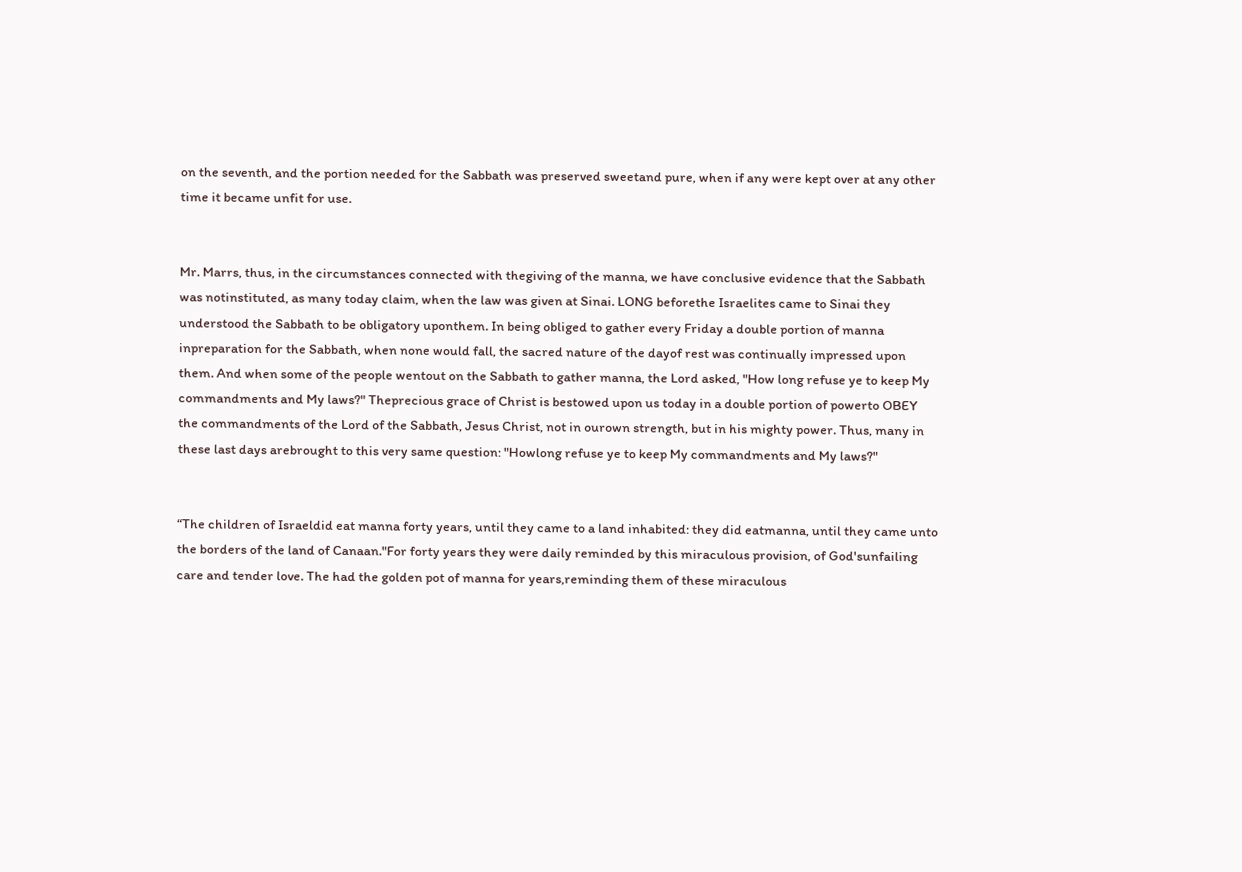on the seventh, and the portion needed for the Sabbath was preserved sweetand pure, when if any were kept over at any other time it became unfit for use.


Mr. Marrs, thus, in the circumstances connected with thegiving of the manna, we have conclusive evidence that the Sabbath was notinstituted, as many today claim, when the law was given at Sinai. LONG beforethe Israelites came to Sinai they understood the Sabbath to be obligatory uponthem. In being obliged to gather every Friday a double portion of manna inpreparation for the Sabbath, when none would fall, the sacred nature of the dayof rest was continually impressed upon them. And when some of the people wentout on the Sabbath to gather manna, the Lord asked, "How long refuse ye to keep My commandments and My laws?" Theprecious grace of Christ is bestowed upon us today in a double portion of powerto OBEY the commandments of the Lord of the Sabbath, Jesus Christ, not in ourown strength, but in his mighty power. Thus, many in these last days arebrought to this very same question: "Howlong refuse ye to keep My commandments and My laws?"


“The children of Israeldid eat manna forty years, until they came to a land inhabited: they did eatmanna, until they came unto the borders of the land of Canaan."For forty years they were daily reminded by this miraculous provision, of God'sunfailing care and tender love. The had the golden pot of manna for years,reminding them of these miraculous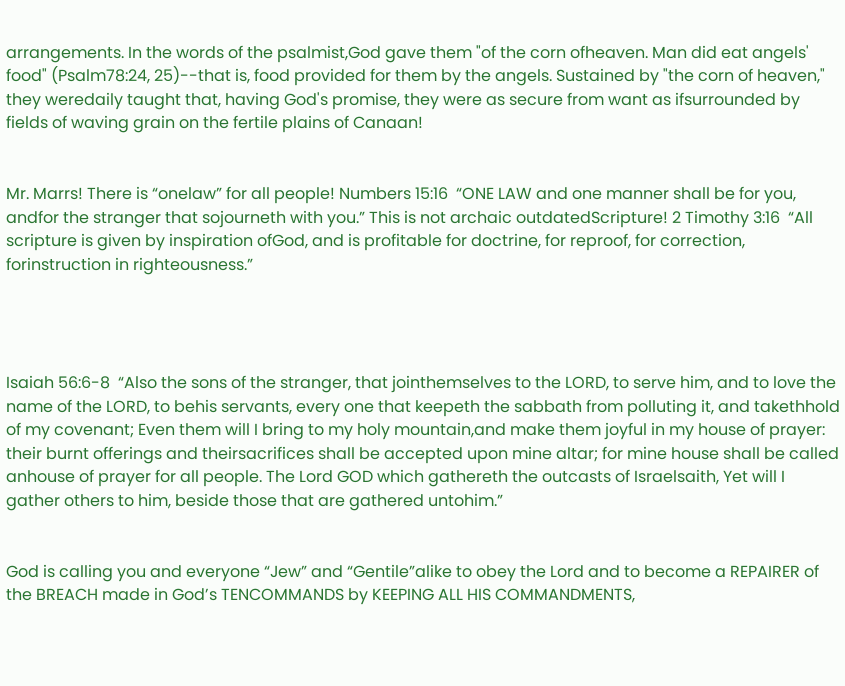arrangements. In the words of the psalmist,God gave them "of the corn ofheaven. Man did eat angels' food" (Psalm78:24, 25)--that is, food provided for them by the angels. Sustained by "the corn of heaven," they weredaily taught that, having God's promise, they were as secure from want as ifsurrounded by fields of waving grain on the fertile plains of Canaan!


Mr. Marrs! There is “onelaw” for all people! Numbers 15:16  “ONE LAW and one manner shall be for you, andfor the stranger that sojourneth with you.” This is not archaic outdatedScripture! 2 Timothy 3:16  “All scripture is given by inspiration ofGod, and is profitable for doctrine, for reproof, for correction, forinstruction in righteousness.”




Isaiah 56:6-8  “Also the sons of the stranger, that jointhemselves to the LORD, to serve him, and to love the name of the LORD, to behis servants, every one that keepeth the sabbath from polluting it, and takethhold of my covenant; Even them will I bring to my holy mountain,and make them joyful in my house of prayer: their burnt offerings and theirsacrifices shall be accepted upon mine altar; for mine house shall be called anhouse of prayer for all people. The Lord GOD which gathereth the outcasts of Israelsaith, Yet will I gather others to him, beside those that are gathered untohim.”


God is calling you and everyone “Jew” and “Gentile”alike to obey the Lord and to become a REPAIRER of the BREACH made in God’s TENCOMMANDS by KEEPING ALL HIS COMMANDMENTS,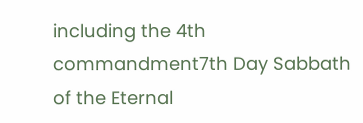including the 4th commandment7th Day Sabbath of the Eternal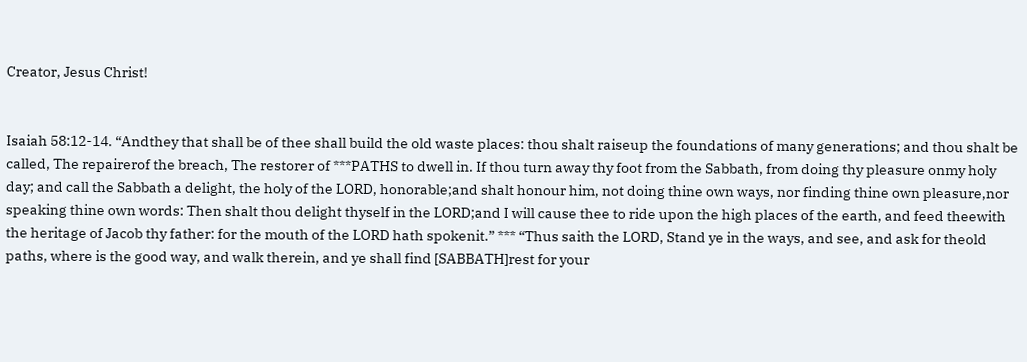Creator, Jesus Christ!


Isaiah 58:12-14. “Andthey that shall be of thee shall build the old waste places: thou shalt raiseup the foundations of many generations; and thou shalt be called, The repairerof the breach, The restorer of ***PATHS to dwell in. If thou turn away thy foot from the Sabbath, from doing thy pleasure onmy holy day; and call the Sabbath a delight, the holy of the LORD, honorable;and shalt honour him, not doing thine own ways, nor finding thine own pleasure,nor speaking thine own words: Then shalt thou delight thyself in the LORD;and I will cause thee to ride upon the high places of the earth, and feed theewith the heritage of Jacob thy father: for the mouth of the LORD hath spokenit.” *** “Thus saith the LORD, Stand ye in the ways, and see, and ask for theold paths, where is the good way, and walk therein, and ye shall find [SABBATH]rest for your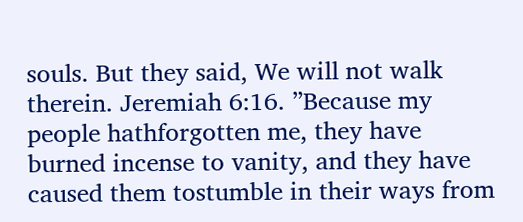souls. But they said, We will not walk therein. Jeremiah 6:16. ”Because my people hathforgotten me, they have burned incense to vanity, and they have caused them tostumble in their ways from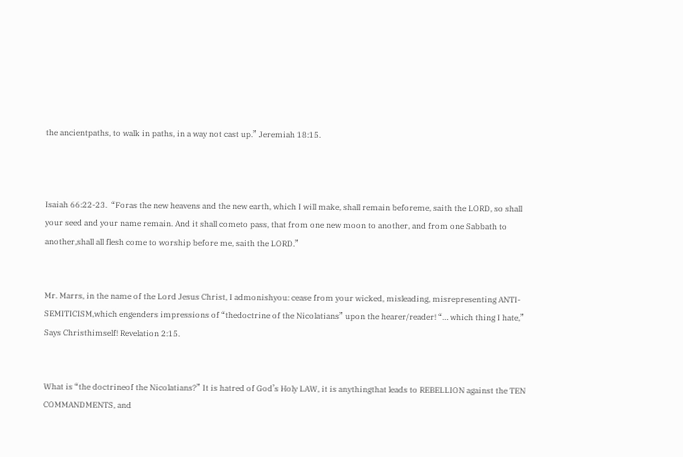the ancientpaths, to walk in paths, in a way not cast up.” Jeremiah 18:15.



Isaiah 66:22-23.  “Foras the new heavens and the new earth, which I will make, shall remain beforeme, saith the LORD, so shall your seed and your name remain. And it shall cometo pass, that from one new moon to another, and from one Sabbath to another,shall all flesh come to worship before me, saith the LORD.”


Mr. Marrs, in the name of the Lord Jesus Christ, I admonishyou: cease from your wicked, misleading, misrepresenting ANTI-SEMITICISM,which engenders impressions of “thedoctrine of the Nicolatians” upon the hearer/reader! “… which thing I hate,” Says Christhimself! Revelation 2:15.


What is “the doctrineof the Nicolatians?” It is hatred of God’s Holy LAW, it is anythingthat leads to REBELLION against the TEN COMMANDMENTS, and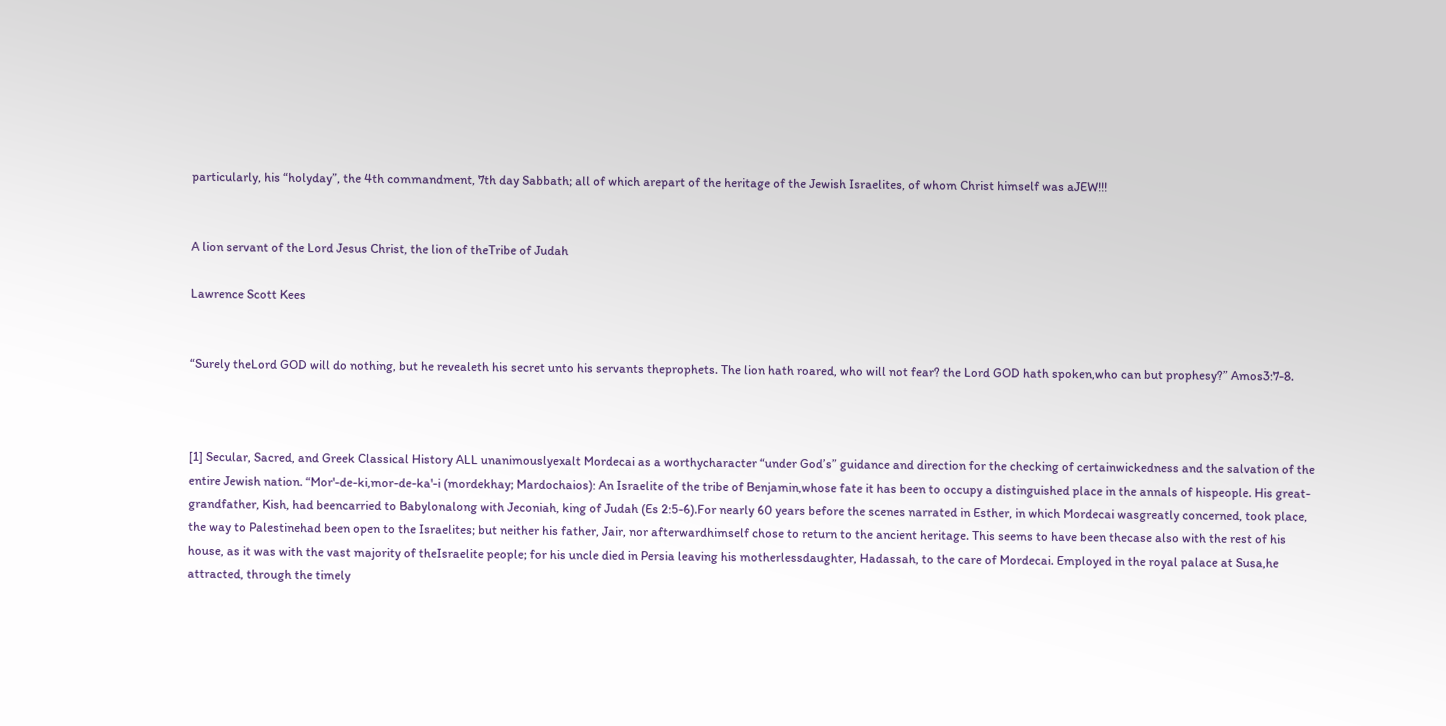particularly, his “holyday”, the 4th commandment, 7th day Sabbath; all of which arepart of the heritage of the Jewish Israelites, of whom Christ himself was aJEW!!!


A lion servant of the Lord Jesus Christ, the lion of theTribe of Judah

Lawrence Scott Kees


“Surely theLord GOD will do nothing, but he revealeth his secret unto his servants theprophets. The lion hath roared, who will not fear? the Lord GOD hath spoken,who can but prophesy?” Amos3:7-8.



[1] Secular, Sacred, and Greek Classical History ALL unanimouslyexalt Mordecai as a worthycharacter “under God’s” guidance and direction for the checking of certainwickedness and the salvation of the entire Jewish nation. “Mor'-de-ki,mor-de-ka'-i (mordekhay; Mardochaios): An Israelite of the tribe of Benjamin,whose fate it has been to occupy a distinguished place in the annals of hispeople. His great-grandfather, Kish, had beencarried to Babylonalong with Jeconiah, king of Judah (Es 2:5-6).For nearly 60 years before the scenes narrated in Esther, in which Mordecai wasgreatly concerned, took place, the way to Palestinehad been open to the Israelites; but neither his father, Jair, nor afterwardhimself chose to return to the ancient heritage. This seems to have been thecase also with the rest of his house, as it was with the vast majority of theIsraelite people; for his uncle died in Persia leaving his motherlessdaughter, Hadassah, to the care of Mordecai. Employed in the royal palace at Susa,he attracted, through the timely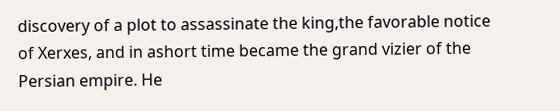discovery of a plot to assassinate the king,the favorable notice of Xerxes, and in ashort time became the grand vizier of the Persian empire. He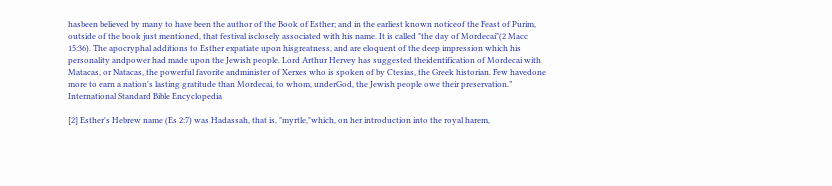hasbeen believed by many to have been the author of the Book of Esther; and in the earliest known noticeof the Feast of Purim, outside of the book just mentioned, that festival isclosely associated with his name. It is called "the day of Mordecai"(2 Macc 15:36). The apocryphal additions to Esther expatiate upon hisgreatness, and are eloquent of the deep impression which his personality andpower had made upon the Jewish people. Lord Arthur Hervey has suggested theidentification of Mordecai with Matacas, or Natacas, the powerful favorite andminister of Xerxes who is spoken of by Ctesias, the Greek historian. Few havedone more to earn a nation's lasting gratitude than Mordecai, to whom, underGod, the Jewish people owe their preservation.” International Standard Bible Encyclopedia

[2] Esther's Hebrew name (Es 2:7) was Hadassah, that is, "myrtle,"which, on her introduction into the royal harem,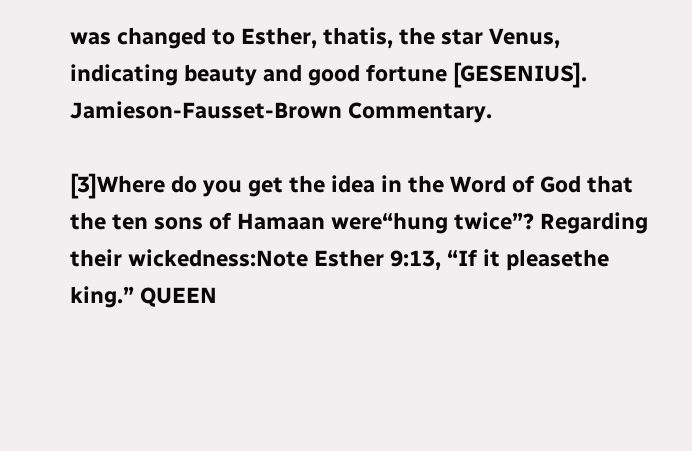was changed to Esther, thatis, the star Venus, indicating beauty and good fortune [GESENIUS]. Jamieson-Fausset-Brown Commentary.

[3]Where do you get the idea in the Word of God that the ten sons of Hamaan were“hung twice”? Regarding their wickedness:Note Esther 9:13, “If it pleasethe king.” QUEEN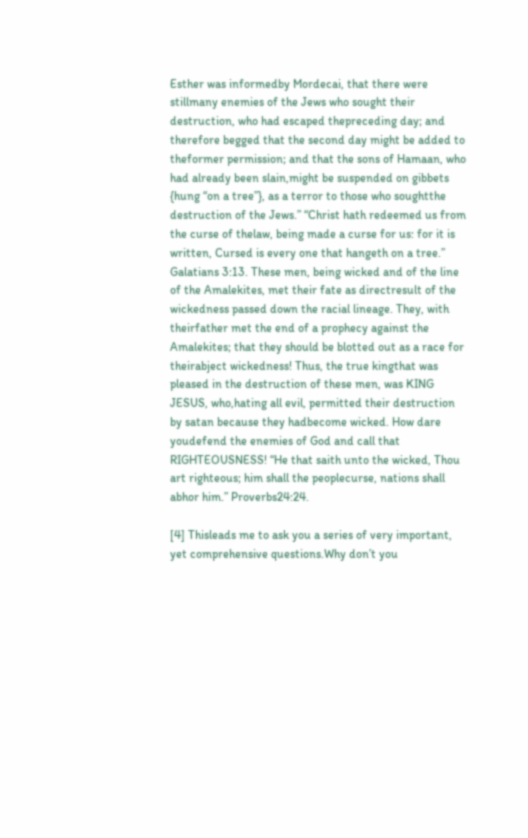Esther was informedby Mordecai, that there were stillmany enemies of the Jews who sought their destruction, who had escaped thepreceding day; and therefore begged that the second day might be added to theformer permission; and that the sons of Hamaan, who had already been slain,might be suspended on gibbets {hung “on a tree”}, as a terror to those who soughtthe destruction of the Jews.” “Christ hath redeemed us from the curse of thelaw, being made a curse for us: for it is written, Cursed is every one that hangeth on a tree.” Galatians 3:13. These men, being wicked and of the line of the Amalekites, met their fate as directresult of the wickedness passed down the racial lineage. They, with theirfather met the end of a prophecy against the Amalekites; that they should be blotted out as a race for theirabject wickedness! Thus, the true kingthat was pleased in the destruction of these men, was KING JESUS, who,hating all evil, permitted their destruction by satan because they hadbecome wicked. How dare youdefend the enemies of God and call that RIGHTEOUSNESS! “He that saith unto the wicked, Thou art righteous; him shall the peoplecurse, nations shall abhor him.” Proverbs24:24.

[4] Thisleads me to ask you a series of very important, yet comprehensive questions.Why don’t you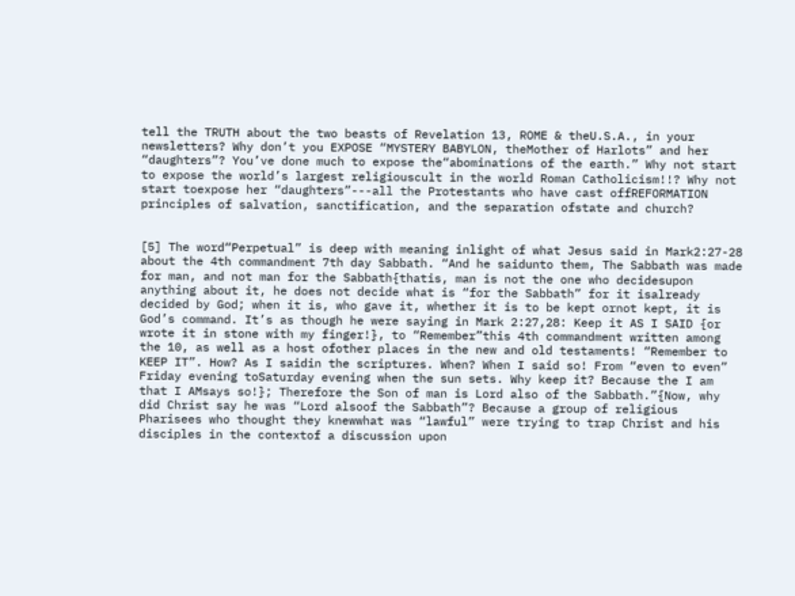tell the TRUTH about the two beasts of Revelation 13, ROME & theU.S.A., in your newsletters? Why don’t you EXPOSE “MYSTERY BABYLON, theMother of Harlots” and her “daughters”? You’ve done much to expose the“abominations of the earth.” Why not start to expose the world’s largest religiouscult in the world Roman Catholicism!!? Why not start toexpose her “daughters”---all the Protestants who have cast offREFORMATION principles of salvation, sanctification, and the separation ofstate and church?


[5] The word“Perpetual” is deep with meaning inlight of what Jesus said in Mark2:27-28 about the 4th commandment 7th day Sabbath. “And he saidunto them, The Sabbath was made for man, and not man for the Sabbath{thatis, man is not the one who decidesupon anything about it, he does not decide what is “for the Sabbath” for it isalready decided by God; when it is, who gave it, whether it is to be kept ornot kept, it is God’s command. It’s as though he were saying in Mark 2:27,28: Keep it AS I SAID {or wrote it in stone with my finger!}, to “Remember”this 4th commandment written among the 10, as well as a host ofother places in the new and old testaments! “Remember to KEEP IT”. How? As I saidin the scriptures. When? When I said so! From “even to even” Friday evening toSaturday evening when the sun sets. Why keep it? Because the I am that I AMsays so!}; Therefore the Son of man is Lord also of the Sabbath.”{Now, why did Christ say he was “Lord alsoof the Sabbath”? Because a group of religious Pharisees who thought they knewwhat was “lawful” were trying to trap Christ and his disciples in the contextof a discussion upon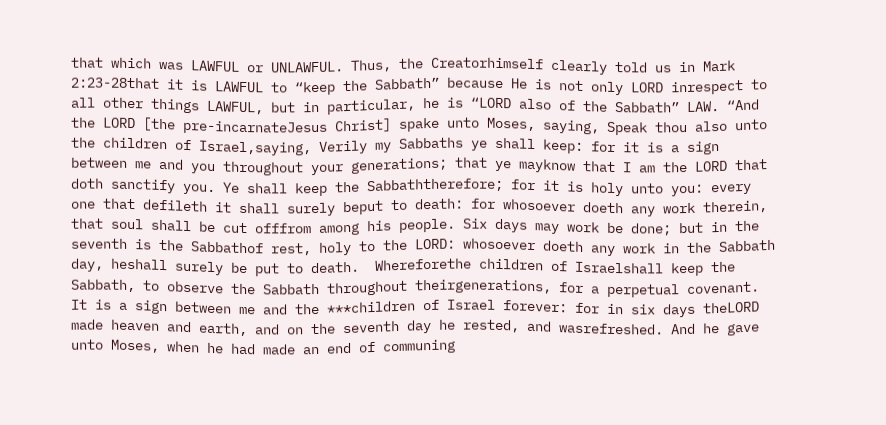that which was LAWFUL or UNLAWFUL. Thus, the Creatorhimself clearly told us in Mark 2:23-28that it is LAWFUL to “keep the Sabbath” because He is not only LORD inrespect to all other things LAWFUL, but in particular, he is “LORD also of the Sabbath” LAW. “And the LORD [the pre-incarnateJesus Christ] spake unto Moses, saying, Speak thou also unto the children of Israel,saying, Verily my Sabbaths ye shall keep: for it is a sign between me and you throughout your generations; that ye mayknow that I am the LORD that doth sanctify you. Ye shall keep the Sabbaththerefore; for it is holy unto you: every one that defileth it shall surely beput to death: for whosoever doeth any work therein, that soul shall be cut offfrom among his people. Six days may work be done; but in the seventh is the Sabbathof rest, holy to the LORD: whosoever doeth any work in the Sabbath day, heshall surely be put to death.  Whereforethe children of Israelshall keep the Sabbath, to observe the Sabbath throughout theirgenerations, for a perpetual covenant. It is a sign between me and the ***children of Israel forever: for in six days theLORD made heaven and earth, and on the seventh day he rested, and wasrefreshed. And he gave unto Moses, when he had made an end of communing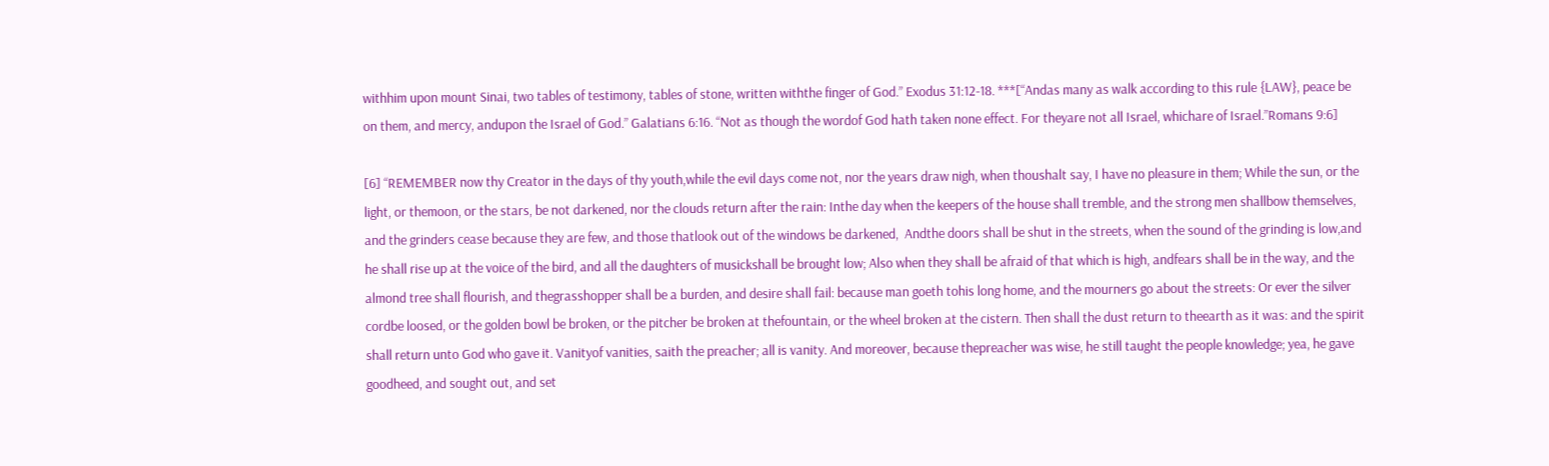withhim upon mount Sinai, two tables of testimony, tables of stone, written withthe finger of God.” Exodus 31:12-18. ***[“Andas many as walk according to this rule {LAW}, peace be on them, and mercy, andupon the Israel of God.” Galatians 6:16. “Not as though the wordof God hath taken none effect. For theyare not all Israel, whichare of Israel.”Romans 9:6]

[6] “REMEMBER now thy Creator in the days of thy youth,while the evil days come not, nor the years draw nigh, when thoushalt say, I have no pleasure in them; While the sun, or the light, or themoon, or the stars, be not darkened, nor the clouds return after the rain: Inthe day when the keepers of the house shall tremble, and the strong men shallbow themselves, and the grinders cease because they are few, and those thatlook out of the windows be darkened,  Andthe doors shall be shut in the streets, when the sound of the grinding is low,and he shall rise up at the voice of the bird, and all the daughters of musickshall be brought low; Also when they shall be afraid of that which is high, andfears shall be in the way, and the almond tree shall flourish, and thegrasshopper shall be a burden, and desire shall fail: because man goeth tohis long home, and the mourners go about the streets: Or ever the silver cordbe loosed, or the golden bowl be broken, or the pitcher be broken at thefountain, or the wheel broken at the cistern. Then shall the dust return to theearth as it was: and the spirit shall return unto God who gave it. Vanityof vanities, saith the preacher; all is vanity. And moreover, because thepreacher was wise, he still taught the people knowledge; yea, he gave goodheed, and sought out, and set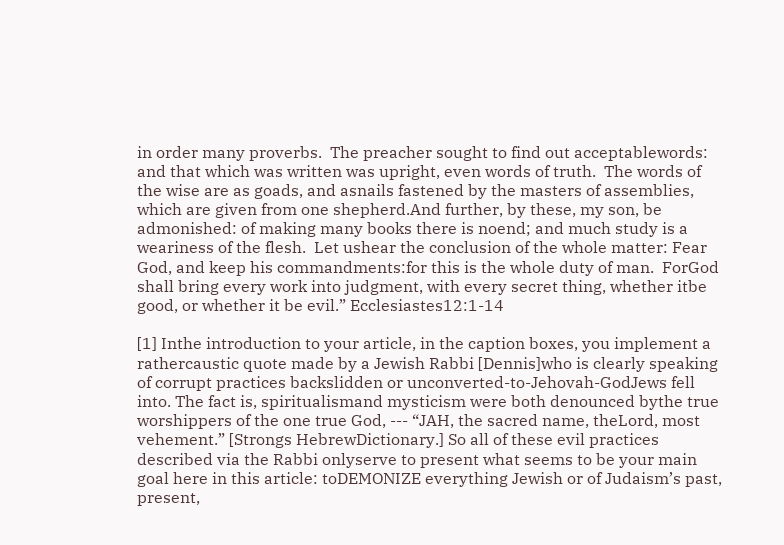in order many proverbs.  The preacher sought to find out acceptablewords: and that which was written was upright, even words of truth.  The words of the wise are as goads, and asnails fastened by the masters of assemblies, which are given from one shepherd.And further, by these, my son, be admonished: of making many books there is noend; and much study is a weariness of the flesh.  Let ushear the conclusion of the whole matter: Fear God, and keep his commandments:for this is the whole duty of man.  ForGod shall bring every work into judgment, with every secret thing, whether itbe good, or whether it be evil.” Ecclesiastes12:1-14

[1] Inthe introduction to your article, in the caption boxes, you implement a rathercaustic quote made by a Jewish Rabbi [Dennis]who is clearly speaking of corrupt practices backslidden or unconverted-to-Jehovah-GodJews fell into. The fact is, spiritualismand mysticism were both denounced bythe true worshippers of the one true God, --- “JAH, the sacred name, theLord, most vehement.” [Strongs HebrewDictionary.] So all of these evil practices described via the Rabbi onlyserve to present what seems to be your main goal here in this article: toDEMONIZE everything Jewish or of Judaism’s past, present,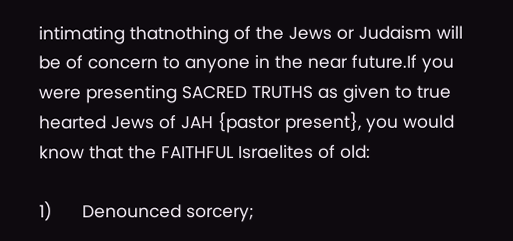intimating thatnothing of the Jews or Judaism will be of concern to anyone in the near future.If you were presenting SACRED TRUTHS as given to true hearted Jews of JAH {pastor present}, you would know that the FAITHFUL Israelites of old:

1)      Denounced sorcery;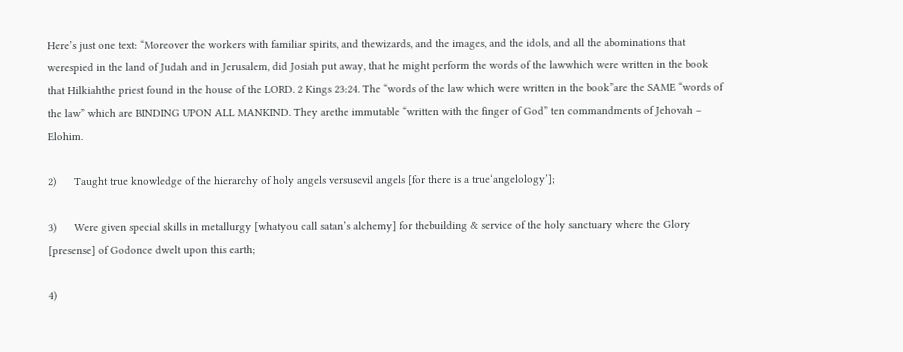Here’s just one text: “Moreover the workers with familiar spirits, and thewizards, and the images, and the idols, and all the abominations that werespied in the land of Judah and in Jerusalem, did Josiah put away, that he might perform the words of the lawwhich were written in the book that Hilkiahthe priest found in the house of the LORD. 2 Kings 23:24. The “words of the law which were written in the book”are the SAME “words of the law” which are BINDING UPON ALL MANKIND. They arethe immutable “written with the finger of God” ten commandments of Jehovah – Elohim.

2)      Taught true knowledge of the hierarchy of holy angels versusevil angels [for there is a true‘angelology’];

3)      Were given special skills in metallurgy [whatyou call satan’s alchemy] for thebuilding & service of the holy sanctuary where the Glory [presense] of Godonce dwelt upon this earth;

4)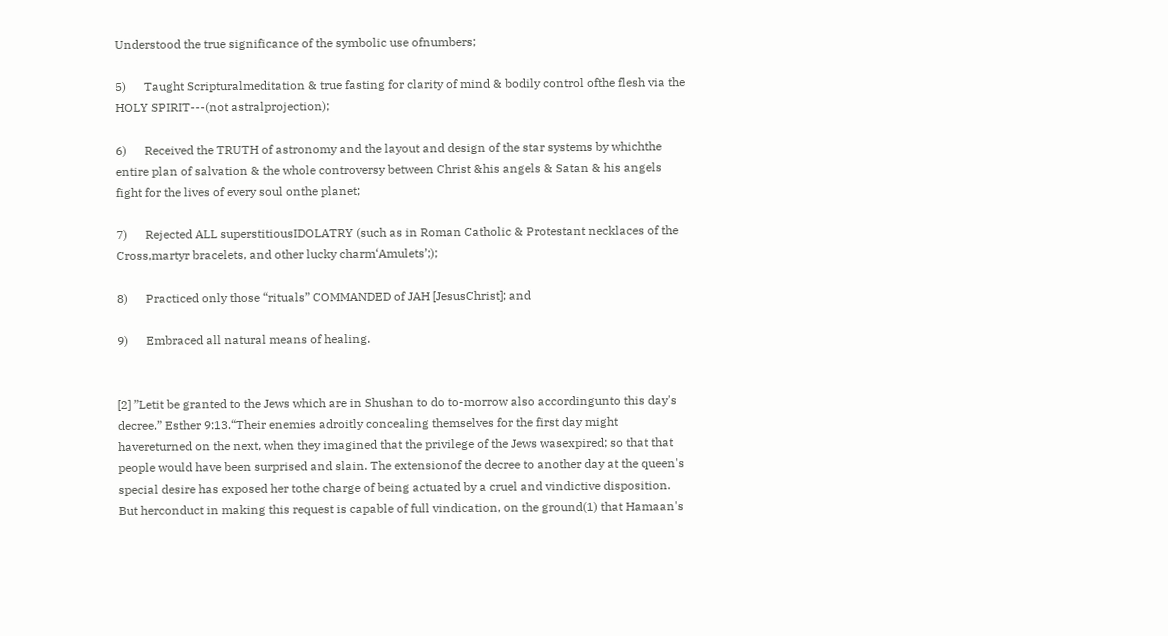Understood the true significance of the symbolic use ofnumbers;

5)      Taught Scripturalmeditation & true fasting for clarity of mind & bodily control ofthe flesh via the HOLY SPIRIT---(not astralprojection);

6)      Received the TRUTH of astronomy and the layout and design of the star systems by whichthe entire plan of salvation & the whole controversy between Christ &his angels & Satan & his angels fight for the lives of every soul onthe planet;

7)      Rejected ALL superstitiousIDOLATRY (such as in Roman Catholic & Protestant necklaces of the Cross,martyr bracelets, and other lucky charm‘Amulets’;);

8)      Practiced only those “rituals” COMMANDED of JAH [JesusChrist]; and

9)      Embraced all natural means of healing.


[2] ”Letit be granted to the Jews which are in Shushan to do to-morrow also accordingunto this day's decree.” Esther 9:13.“Their enemies adroitly concealing themselves for the first day might havereturned on the next, when they imagined that the privilege of the Jews wasexpired; so that that people would have been surprised and slain. The extensionof the decree to another day at the queen's special desire has exposed her tothe charge of being actuated by a cruel and vindictive disposition. But herconduct in making this request is capable of full vindication, on the ground(1) that Hamaan's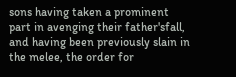sons having taken a prominent part in avenging their father'sfall, and having been previously slain in the melee, the order for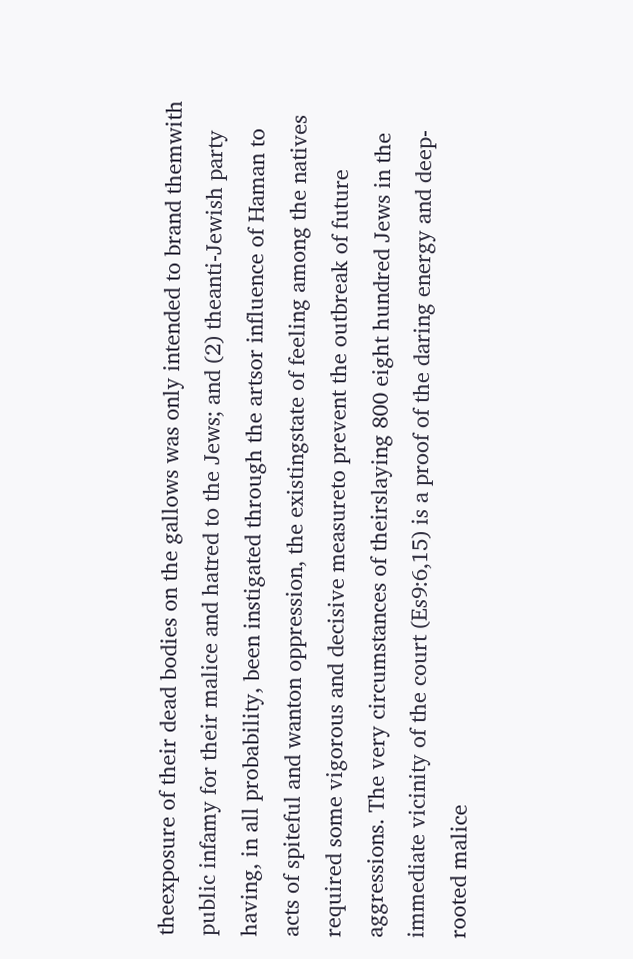theexposure of their dead bodies on the gallows was only intended to brand themwith public infamy for their malice and hatred to the Jews; and (2) theanti-Jewish party having, in all probability, been instigated through the artsor influence of Haman to acts of spiteful and wanton oppression, the existingstate of feeling among the natives required some vigorous and decisive measureto prevent the outbreak of future aggressions. The very circumstances of theirslaying 800 eight hundred Jews in the immediate vicinity of the court (Es9:6,15) is a proof of the daring energy and deep-rooted malice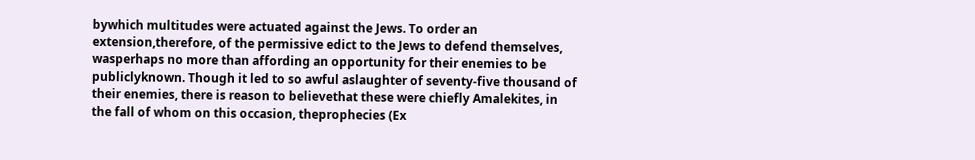bywhich multitudes were actuated against the Jews. To order an extension,therefore, of the permissive edict to the Jews to defend themselves, wasperhaps no more than affording an opportunity for their enemies to be publiclyknown. Though it led to so awful aslaughter of seventy-five thousand of their enemies, there is reason to believethat these were chiefly Amalekites, in the fall of whom on this occasion, theprophecies (Ex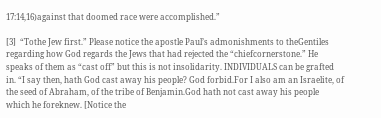17:14,16)against that doomed race were accomplished.”

[3]  “Tothe Jew first.” Please notice the apostle Paul’s admonishments to theGentiles regarding how God regards the Jews that had rejected the “chiefcornerstone.” He speaks of them as “cast off” but this is not insolidarity. INDIVIDUALS can be grafted in. “I say then, hath God cast away his people? God forbid.For I also am an Israelite, of the seed of Abraham, of the tribe of Benjamin.God hath not cast away his people which he foreknew. [Notice the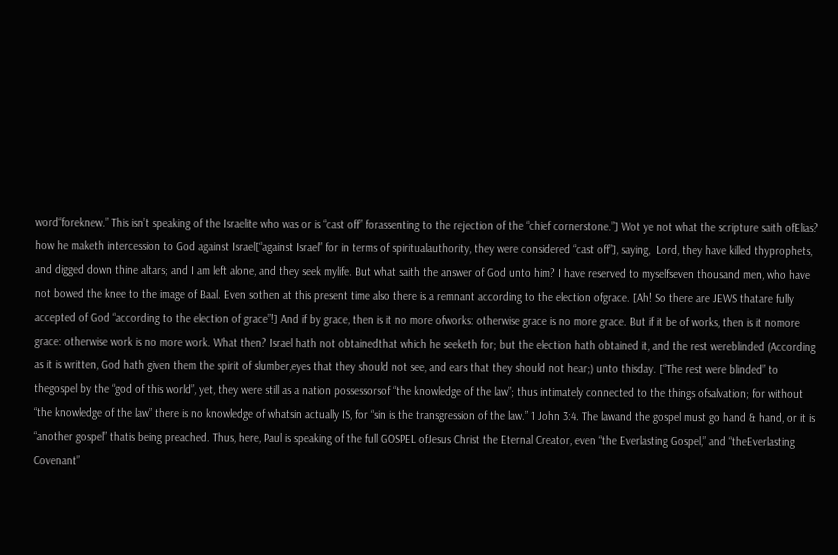word“foreknew.” This isn’t speaking of the Israelite who was or is “cast off” forassenting to the rejection of the “chief cornerstone.”] Wot ye not what the scripture saith ofElias? how he maketh intercession to God against Israel[“against Israel” for in terms of spiritualauthority, they were considered “cast off”], saying,  Lord, they have killed thyprophets, and digged down thine altars; and I am left alone, and they seek mylife. But what saith the answer of God unto him? I have reserved to myselfseven thousand men, who have not bowed the knee to the image of Baal. Even sothen at this present time also there is a remnant according to the election ofgrace. [Ah! So there are JEWS thatare fully accepted of God “according to the election of grace”!] And if by grace, then is it no more ofworks: otherwise grace is no more grace. But if it be of works, then is it nomore grace: otherwise work is no more work. What then? Israel hath not obtainedthat which he seeketh for; but the election hath obtained it, and the rest wereblinded (According as it is written, God hath given them the spirit of slumber,eyes that they should not see, and ears that they should not hear;) unto thisday. [“The rest were blinded” to thegospel by the “god of this world”, yet, they were still as a nation possessorsof “the knowledge of the law”; thus intimately connected to the things ofsalvation; for without “the knowledge of the law” there is no knowledge of whatsin actually IS, for “sin is the transgression of the law.” 1 John 3:4. The lawand the gospel must go hand & hand, or it is “another gospel” thatis being preached. Thus, here, Paul is speaking of the full GOSPEL ofJesus Christ the Eternal Creator, even “the Everlasting Gospel,” and “theEverlasting Covenant”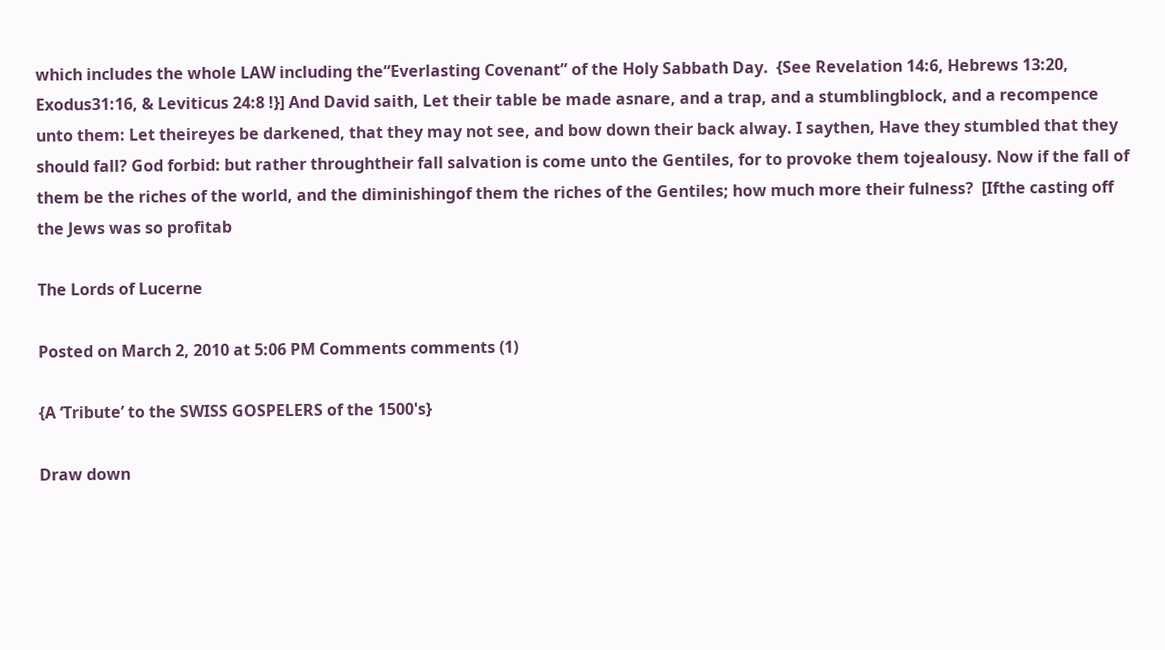which includes the whole LAW including the“Everlasting Covenant” of the Holy Sabbath Day.  {See Revelation 14:6, Hebrews 13:20, Exodus31:16, & Leviticus 24:8 !}] And David saith, Let their table be made asnare, and a trap, and a stumblingblock, and a recompence unto them: Let theireyes be darkened, that they may not see, and bow down their back alway. I saythen, Have they stumbled that they should fall? God forbid: but rather throughtheir fall salvation is come unto the Gentiles, for to provoke them tojealousy. Now if the fall of them be the riches of the world, and the diminishingof them the riches of the Gentiles; how much more their fulness?  [Ifthe casting off the Jews was so profitab

The Lords of Lucerne

Posted on March 2, 2010 at 5:06 PM Comments comments (1)

{A ‘Tribute’ to the SWISS GOSPELERS of the 1500's}

Draw down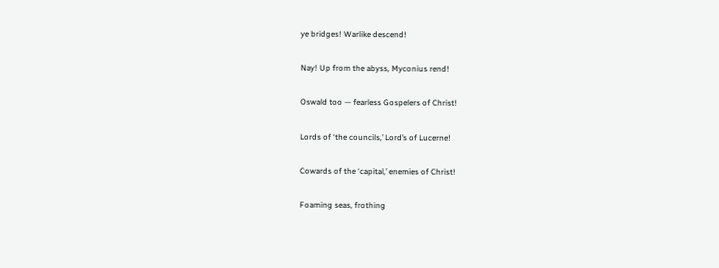ye bridges! Warlike descend!

Nay! Up from the abyss, Myconius rend!

Oswald too — fearless Gospelers of Christ!

Lords of ‘the councils,’ Lord’s of Lucerne!

Cowards of the ‘capital,’ enemies of Christ!

Foaming seas, frothing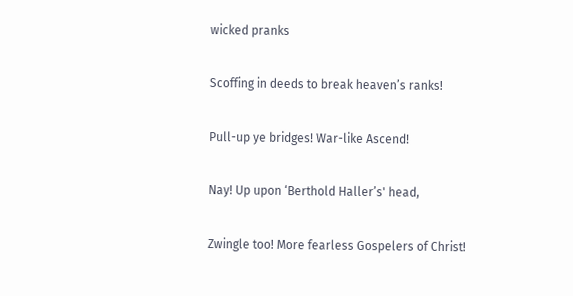wicked pranks

Scoffing in deeds to break heaven’s ranks!

Pull-up ye bridges! War-like Ascend!

Nay! Up upon ‘Berthold Haller’s' head,

Zwingle too! More fearless Gospelers of Christ!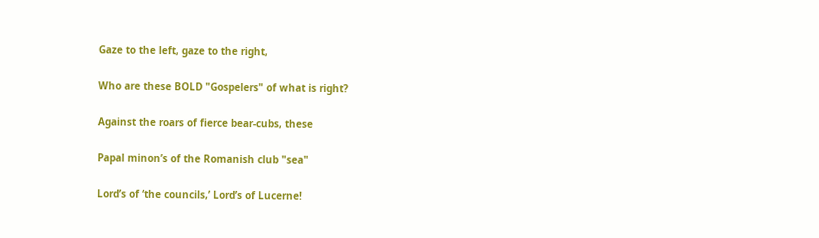Gaze to the left, gaze to the right,

Who are these BOLD "Gospelers" of what is right?

Against the roars of fierce bear-cubs, these

Papal minon’s of the Romanish club "sea"

Lord’s of ‘the councils,’ Lord’s of Lucerne!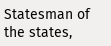Statesman of the states,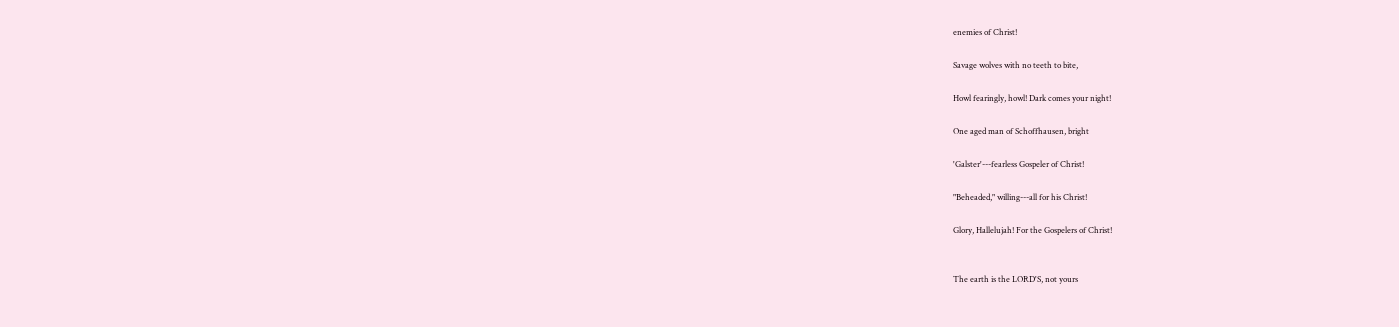enemies of Christ!

Savage wolves with no teeth to bite,

Howl fearingly, howl! Dark comes your night!

One aged man of Schoffhausen, bright

'Galster'---fearless Gospeler of Christ!

"Beheaded," willing---all for his Christ!

Glory, Hallelujah! For the Gospelers of Christ!


The earth is the LORD'S, not yours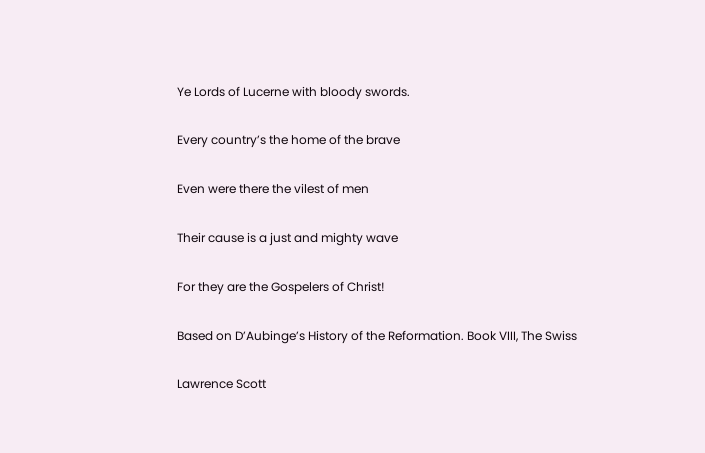Ye Lords of Lucerne with bloody swords.

Every country’s the home of the brave

Even were there the vilest of men

Their cause is a just and mighty wave

For they are the Gospelers of Christ!

Based on D’Aubinge’s History of the Reformation. Book VIII, The Swiss

Lawrence Scott